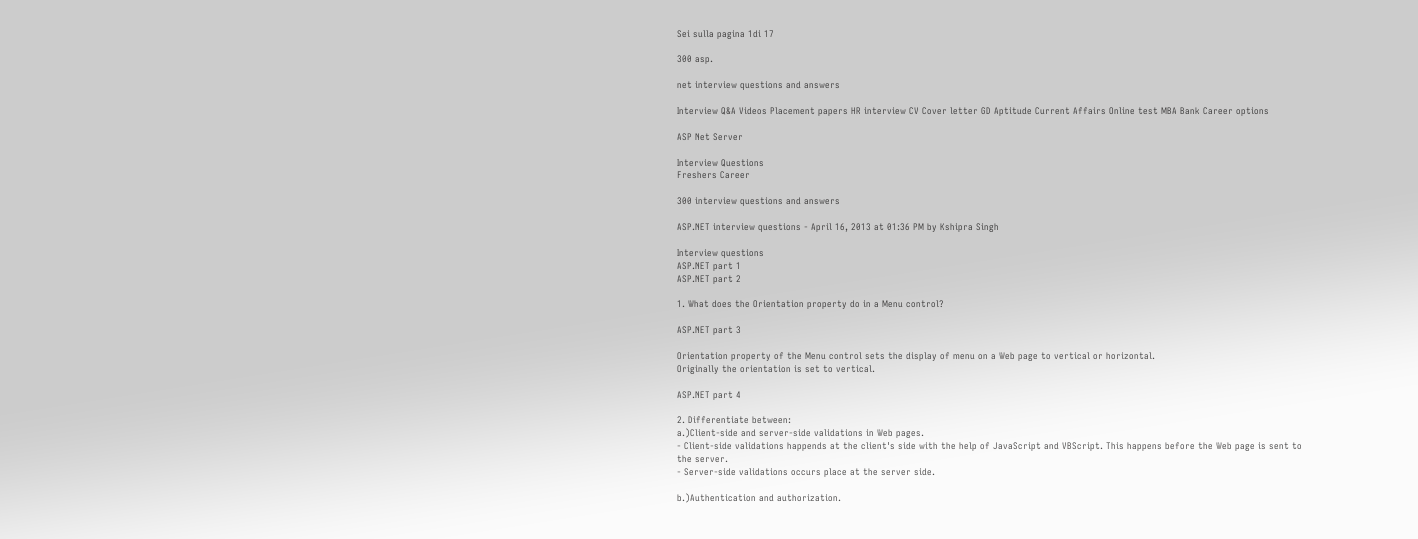Sei sulla pagina 1di 17

300 asp.

net interview questions and answers

Interview Q&A Videos Placement papers HR interview CV Cover letter GD Aptitude Current Affairs Online test MBA Bank Career options

ASP Net Server

Interview Questions
Freshers Career

300 interview questions and answers

ASP.NET interview questions - April 16, 2013 at 01:36 PM by Kshipra Singh

Interview questions
ASP.NET part 1
ASP.NET part 2

1. What does the Orientation property do in a Menu control?

ASP.NET part 3

Orientation property of the Menu control sets the display of menu on a Web page to vertical or horizontal.
Originally the orientation is set to vertical.

ASP.NET part 4

2. Differentiate between:
a.)Client-side and server-side validations in Web pages.
- Client-side validations happends at the client's side with the help of JavaScript and VBScript. This happens before the Web page is sent to
the server.
- Server-side validations occurs place at the server side.

b.)Authentication and authorization.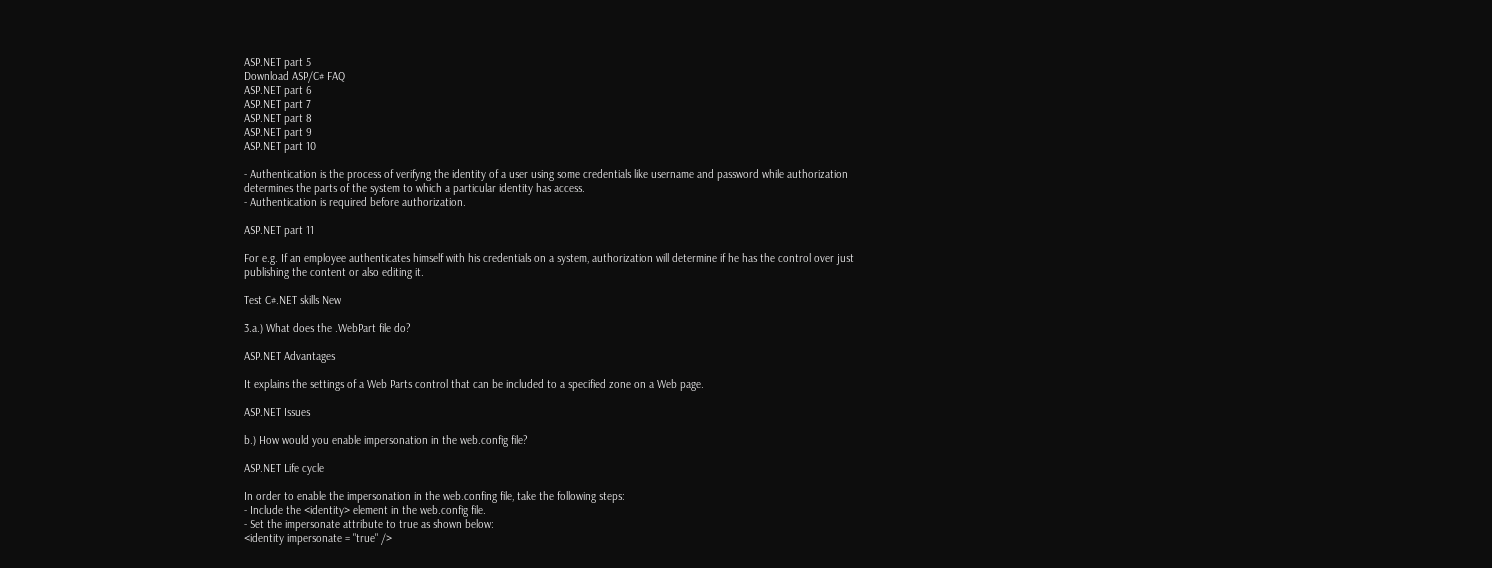ASP.NET part 5
Download ASP/C# FAQ
ASP.NET part 6
ASP.NET part 7
ASP.NET part 8
ASP.NET part 9
ASP.NET part 10

- Authentication is the process of verifyng the identity of a user using some credentials like username and password while authorization
determines the parts of the system to which a particular identity has access.
- Authentication is required before authorization.

ASP.NET part 11

For e.g. If an employee authenticates himself with his credentials on a system, authorization will determine if he has the control over just
publishing the content or also editing it.

Test C#.NET skills New

3.a.) What does the .WebPart file do?

ASP.NET Advantages

It explains the settings of a Web Parts control that can be included to a specified zone on a Web page.

ASP.NET Issues

b.) How would you enable impersonation in the web.config file?

ASP.NET Life cycle

In order to enable the impersonation in the web.confing file, take the following steps:
- Include the <identity> element in the web.config file.
- Set the impersonate attribute to true as shown below:
<identity impersonate = "true" />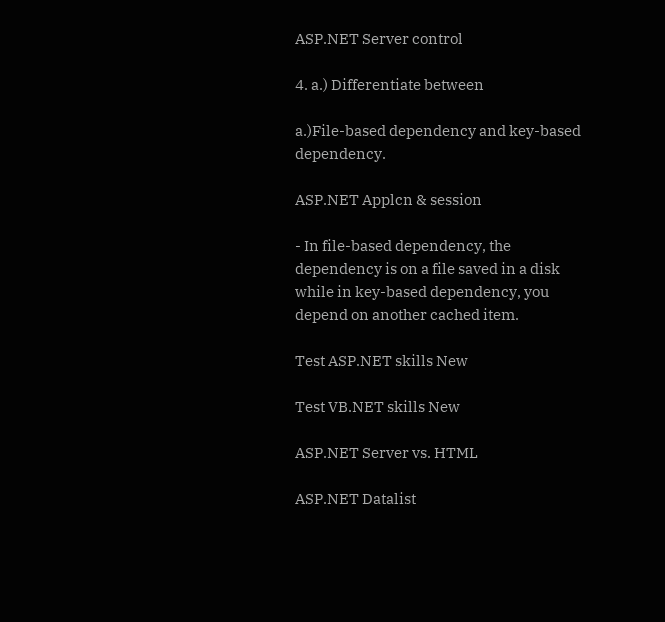ASP.NET Server control

4. a.) Differentiate between

a.)File-based dependency and key-based dependency.

ASP.NET Applcn & session

- In file-based dependency, the dependency is on a file saved in a disk while in key-based dependency, you depend on another cached item.

Test ASP.NET skills New

Test VB.NET skills New

ASP.NET Server vs. HTML

ASP.NET Datalist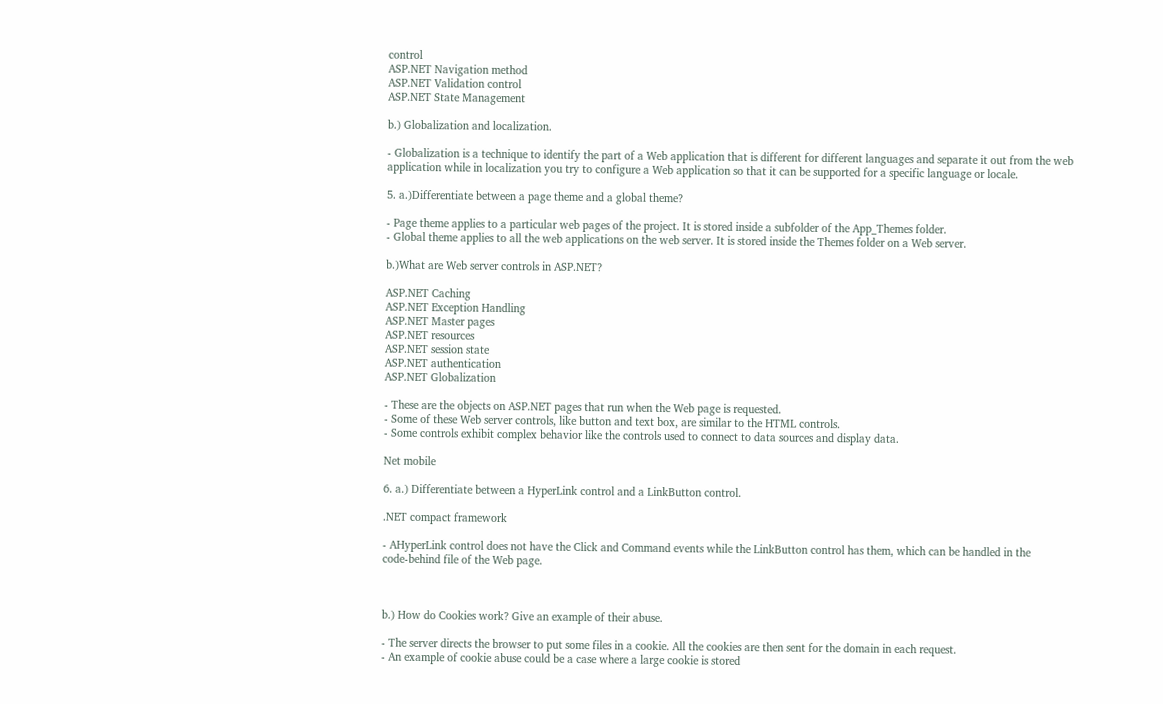control
ASP.NET Navigation method
ASP.NET Validation control
ASP.NET State Management

b.) Globalization and localization.

- Globalization is a technique to identify the part of a Web application that is different for different languages and separate it out from the web
application while in localization you try to configure a Web application so that it can be supported for a specific language or locale.

5. a.)Differentiate between a page theme and a global theme?

- Page theme applies to a particular web pages of the project. It is stored inside a subfolder of the App_Themes folder.
- Global theme applies to all the web applications on the web server. It is stored inside the Themes folder on a Web server.

b.)What are Web server controls in ASP.NET?

ASP.NET Caching
ASP.NET Exception Handling
ASP.NET Master pages
ASP.NET resources
ASP.NET session state
ASP.NET authentication
ASP.NET Globalization

- These are the objects on ASP.NET pages that run when the Web page is requested.
- Some of these Web server controls, like button and text box, are similar to the HTML controls.
- Some controls exhibit complex behavior like the controls used to connect to data sources and display data.

Net mobile

6. a.) Differentiate between a HyperLink control and a LinkButton control.

.NET compact framework

- AHyperLink control does not have the Click and Command events while the LinkButton control has them, which can be handled in the
code-behind file of the Web page.



b.) How do Cookies work? Give an example of their abuse.

- The server directs the browser to put some files in a cookie. All the cookies are then sent for the domain in each request.
- An example of cookie abuse could be a case where a large cookie is stored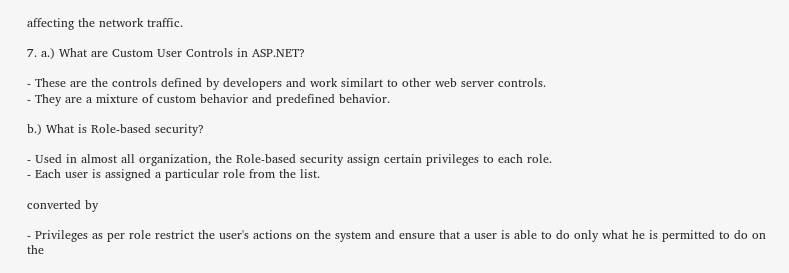affecting the network traffic.

7. a.) What are Custom User Controls in ASP.NET?

- These are the controls defined by developers and work similart to other web server controls.
- They are a mixture of custom behavior and predefined behavior.

b.) What is Role-based security?

- Used in almost all organization, the Role-based security assign certain privileges to each role.
- Each user is assigned a particular role from the list.

converted by

- Privileges as per role restrict the user's actions on the system and ensure that a user is able to do only what he is permitted to do on the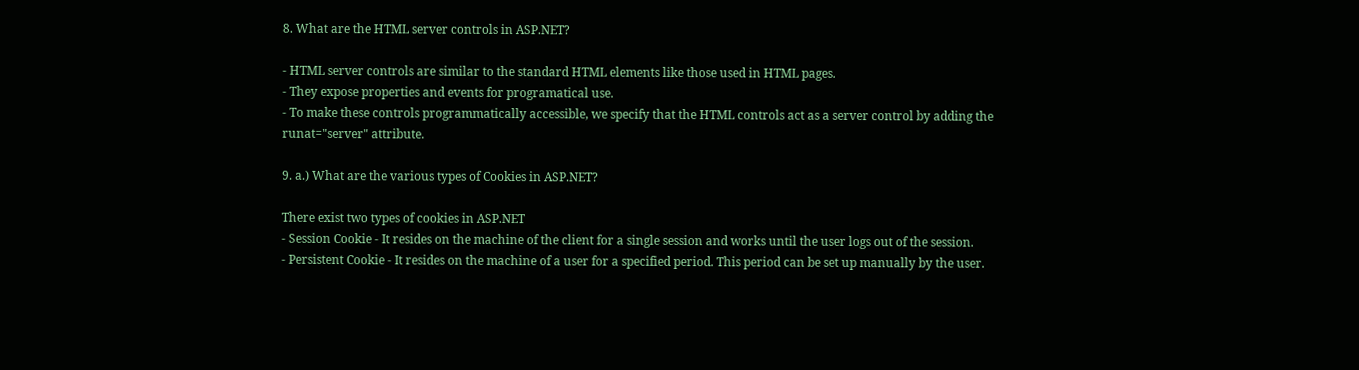8. What are the HTML server controls in ASP.NET?

- HTML server controls are similar to the standard HTML elements like those used in HTML pages.
- They expose properties and events for programatical use.
- To make these controls programmatically accessible, we specify that the HTML controls act as a server control by adding the
runat="server" attribute.

9. a.) What are the various types of Cookies in ASP.NET?

There exist two types of cookies in ASP.NET
- Session Cookie - It resides on the machine of the client for a single session and works until the user logs out of the session.
- Persistent Cookie - It resides on the machine of a user for a specified period. This period can be set up manually by the user.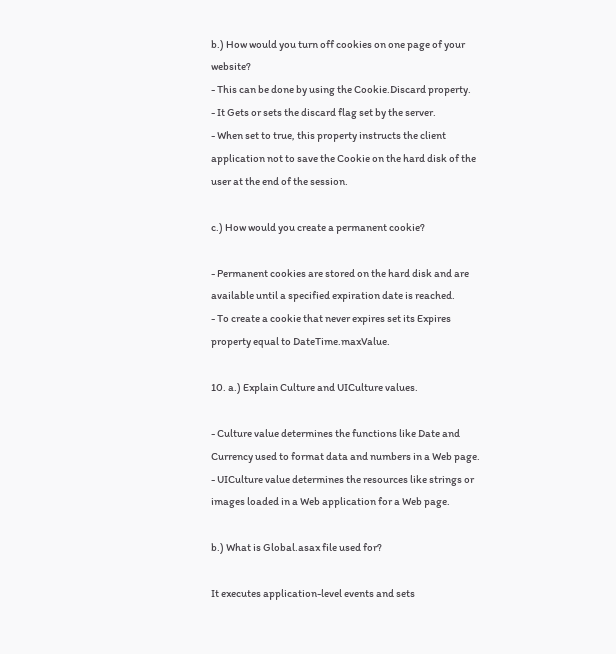b.) How would you turn off cookies on one page of your website?
- This can be done by using the Cookie.Discard property.
- It Gets or sets the discard flag set by the server.
- When set to true, this property instructs the client application not to save the Cookie on the hard disk of the user at the end of the session.

c.) How would you create a permanent cookie?

- Permanent cookies are stored on the hard disk and are available until a specified expiration date is reached.
- To create a cookie that never expires set its Expires property equal to DateTime.maxValue.

10. a.) Explain Culture and UICulture values.

- Culture value determines the functions like Date and Currency used to format data and numbers in a Web page.
- UICulture value determines the resources like strings or images loaded in a Web application for a Web page.

b.) What is Global.asax file used for?

It executes application-level events and sets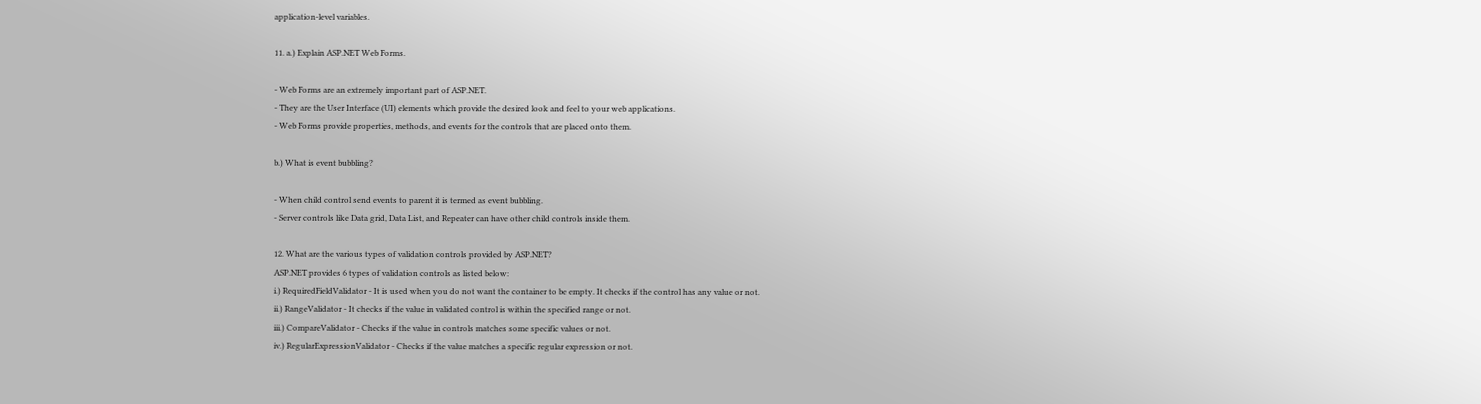application-level variables.

11. a.) Explain ASP.NET Web Forms.

- Web Forms are an extremely important part of ASP.NET.
- They are the User Interface (UI) elements which provide the desired look and feel to your web applications.
- Web Forms provide properties, methods, and events for the controls that are placed onto them.

b.) What is event bubbling?

- When child control send events to parent it is termed as event bubbling.
- Server controls like Data grid, Data List, and Repeater can have other child controls inside them.

12. What are the various types of validation controls provided by ASP.NET?
ASP.NET provides 6 types of validation controls as listed below:
i.) RequiredFieldValidator - It is used when you do not want the container to be empty. It checks if the control has any value or not.
ii.) RangeValidator - It checks if the value in validated control is within the specified range or not.
iii.) CompareValidator - Checks if the value in controls matches some specific values or not.
iv.) RegularExpressionValidator - Checks if the value matches a specific regular expression or not.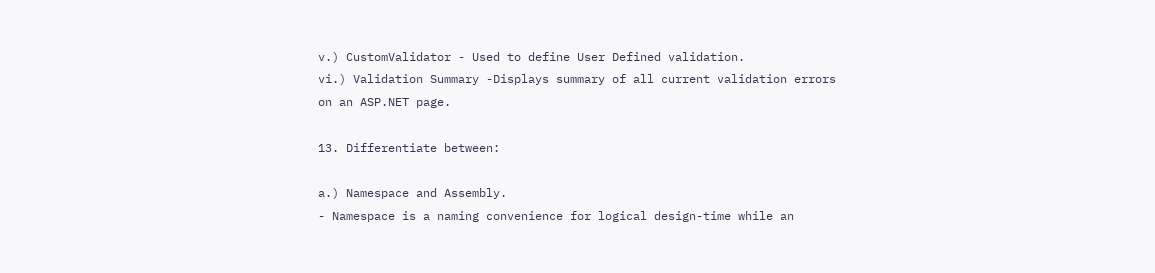v.) CustomValidator - Used to define User Defined validation.
vi.) Validation Summary -Displays summary of all current validation errors on an ASP.NET page.

13. Differentiate between:

a.) Namespace and Assembly.
- Namespace is a naming convenience for logical design-time while an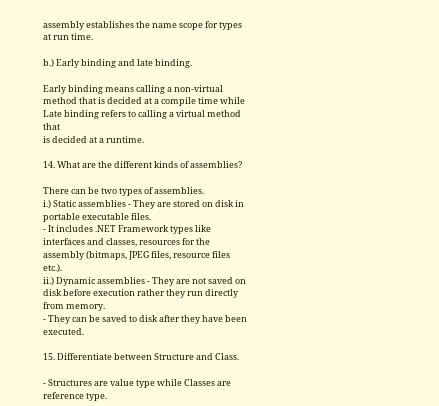assembly establishes the name scope for types at run time.

b.) Early binding and late binding.

Early binding means calling a non-virtual method that is decided at a compile time while Late binding refers to calling a virtual method that
is decided at a runtime.

14. What are the different kinds of assemblies?

There can be two types of assemblies.
i.) Static assemblies - They are stored on disk in portable executable files.
- It includes .NET Framework types like interfaces and classes, resources for the assembly (bitmaps, JPEG files, resource files etc.).
ii.) Dynamic assemblies - They are not saved on disk before execution rather they run directly from memory.
- They can be saved to disk after they have been executed.

15. Differentiate between Structure and Class.

- Structures are value type while Classes are reference type.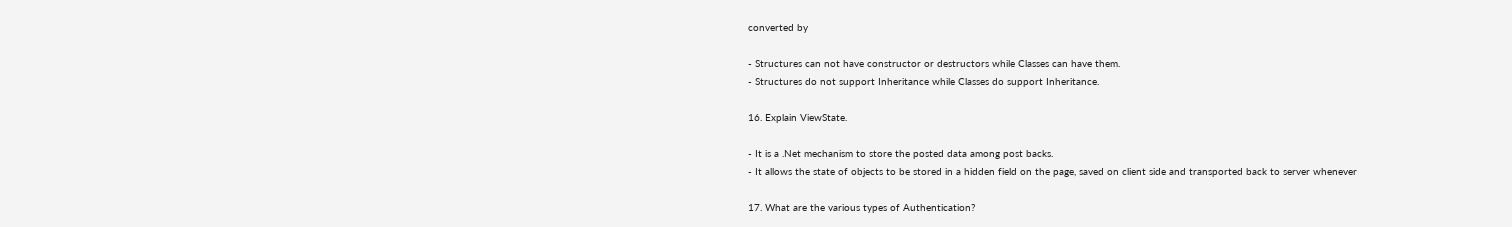converted by

- Structures can not have constructor or destructors while Classes can have them.
- Structures do not support Inheritance while Classes do support Inheritance.

16. Explain ViewState.

- It is a .Net mechanism to store the posted data among post backs.
- It allows the state of objects to be stored in a hidden field on the page, saved on client side and transported back to server whenever

17. What are the various types of Authentication?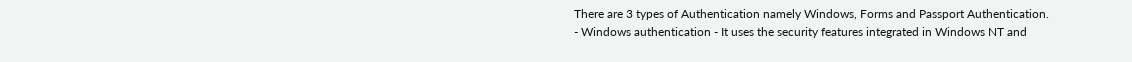There are 3 types of Authentication namely Windows, Forms and Passport Authentication.
- Windows authentication - It uses the security features integrated in Windows NT and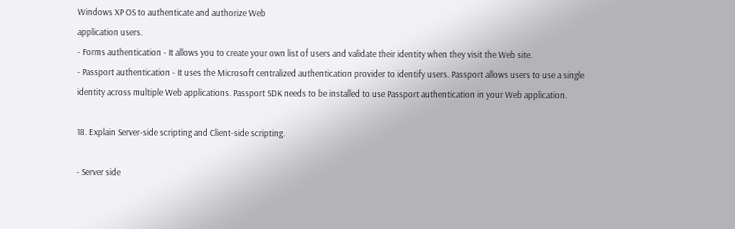Windows XP OS to authenticate and authorize Web
application users.
- Forms authentication - It allows you to create your own list of users and validate their identity when they visit the Web site.
- Passport authentication - It uses the Microsoft centralized authentication provider to identify users. Passport allows users to use a single
identity across multiple Web applications. Passport SDK needs to be installed to use Passport authentication in your Web application.

18. Explain Server-side scripting and Client-side scripting.

- Server side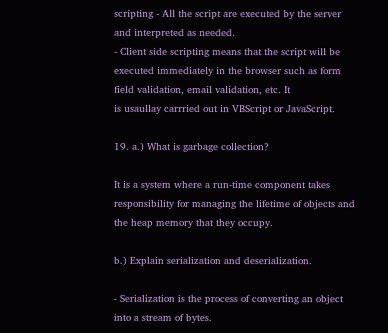scripting - All the script are executed by the server and interpreted as needed.
- Client side scripting means that the script will be executed immediately in the browser such as form field validation, email validation, etc. It
is usaullay carrried out in VBScript or JavaScript.

19. a.) What is garbage collection?

It is a system where a run-time component takes responsibility for managing the lifetime of objects and the heap memory that they occupy.

b.) Explain serialization and deserialization.

- Serialization is the process of converting an object into a stream of bytes.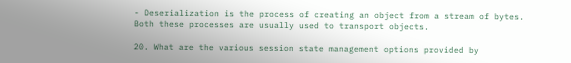- Deserialization is the process of creating an object from a stream of bytes.
Both these processes are usually used to transport objects.

20. What are the various session state management options provided by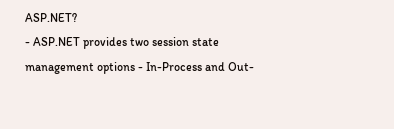ASP.NET?
- ASP.NET provides two session state management options - In-Process and Out-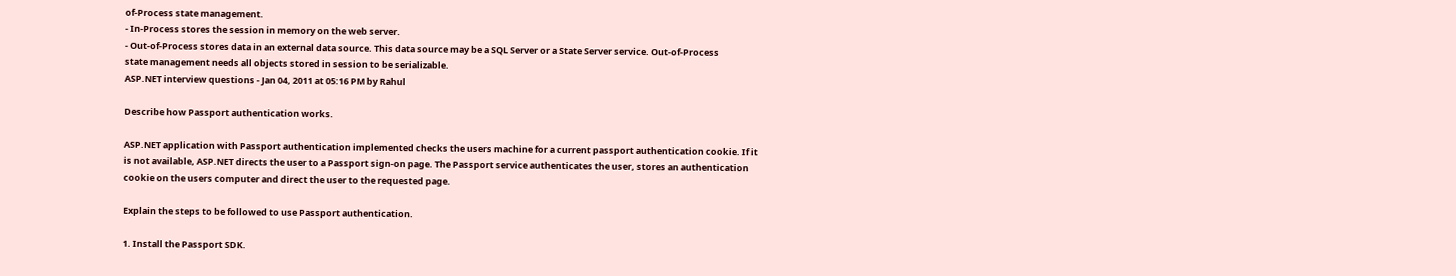of-Process state management.
- In-Process stores the session in memory on the web server.
- Out-of-Process stores data in an external data source. This data source may be a SQL Server or a State Server service. Out-of-Process
state management needs all objects stored in session to be serializable.
ASP.NET interview questions - Jan 04, 2011 at 05:16 PM by Rahul

Describe how Passport authentication works.

ASP.NET application with Passport authentication implemented checks the users machine for a current passport authentication cookie. If it
is not available, ASP.NET directs the user to a Passport sign-on page. The Passport service authenticates the user, stores an authentication
cookie on the users computer and direct the user to the requested page.

Explain the steps to be followed to use Passport authentication.

1. Install the Passport SDK.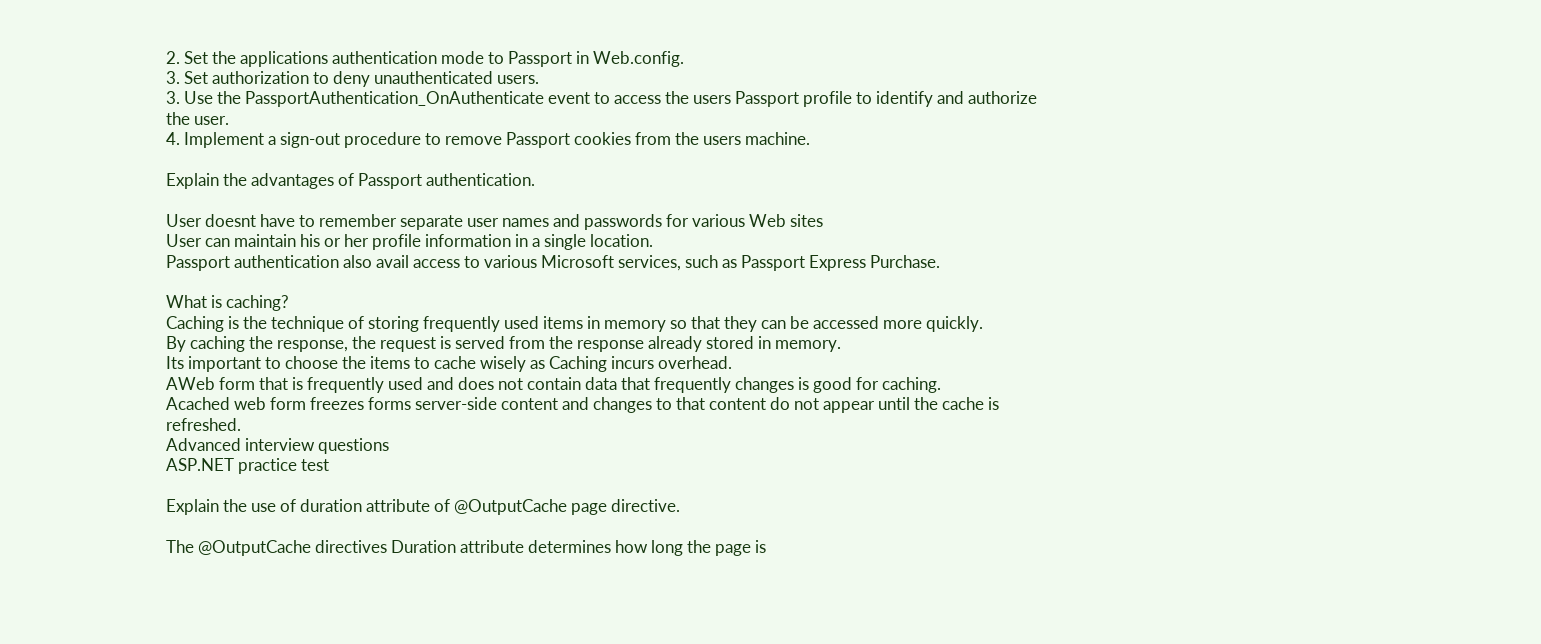2. Set the applications authentication mode to Passport in Web.config.
3. Set authorization to deny unauthenticated users.
3. Use the PassportAuthentication_OnAuthenticate event to access the users Passport profile to identify and authorize the user.
4. Implement a sign-out procedure to remove Passport cookies from the users machine.

Explain the advantages of Passport authentication.

User doesnt have to remember separate user names and passwords for various Web sites
User can maintain his or her profile information in a single location.
Passport authentication also avail access to various Microsoft services, such as Passport Express Purchase.

What is caching?
Caching is the technique of storing frequently used items in memory so that they can be accessed more quickly.
By caching the response, the request is served from the response already stored in memory.
Its important to choose the items to cache wisely as Caching incurs overhead.
AWeb form that is frequently used and does not contain data that frequently changes is good for caching.
Acached web form freezes forms server-side content and changes to that content do not appear until the cache is refreshed.
Advanced interview questions
ASP.NET practice test

Explain the use of duration attribute of @OutputCache page directive.

The @OutputCache directives Duration attribute determines how long the page is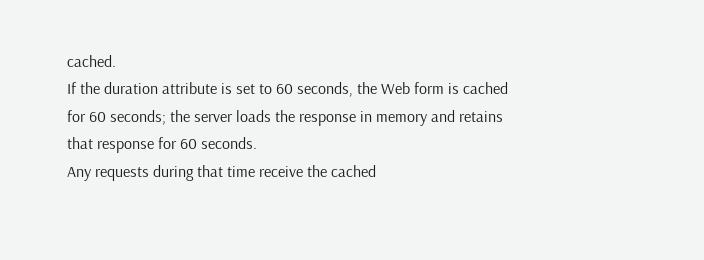cached.
If the duration attribute is set to 60 seconds, the Web form is cached for 60 seconds; the server loads the response in memory and retains
that response for 60 seconds.
Any requests during that time receive the cached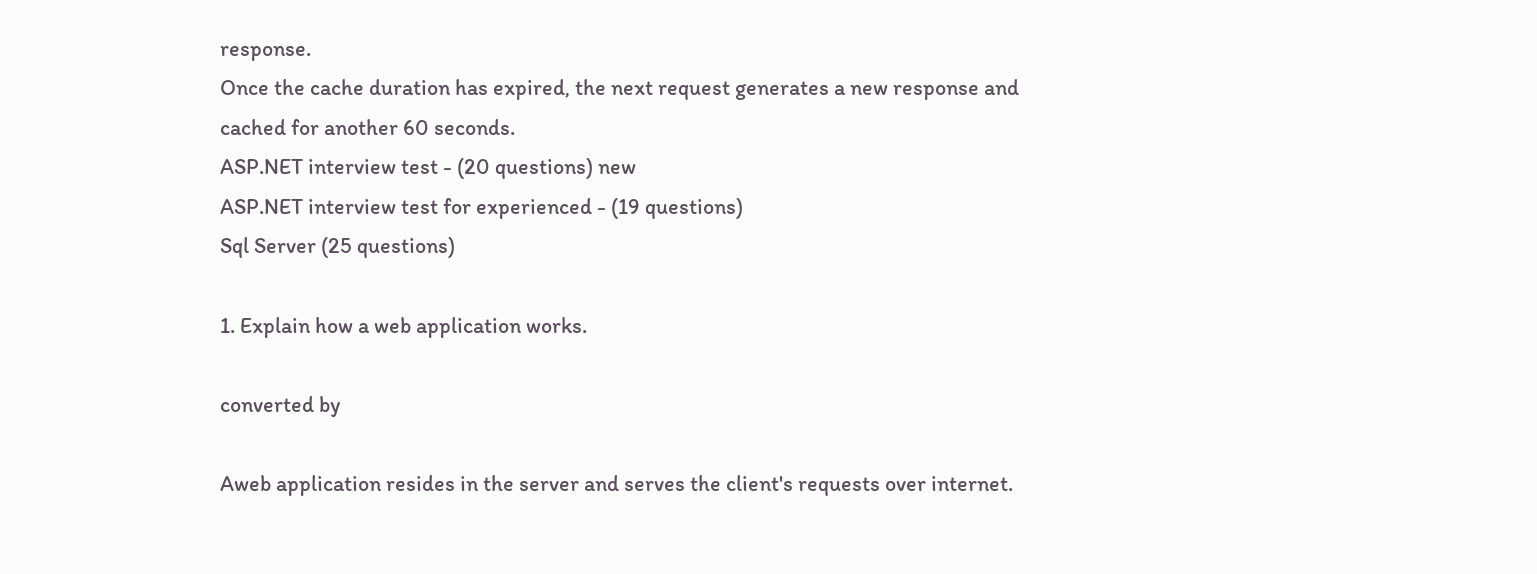response.
Once the cache duration has expired, the next request generates a new response and cached for another 60 seconds.
ASP.NET interview test - (20 questions) new
ASP.NET interview test for experienced - (19 questions)
Sql Server (25 questions)

1. Explain how a web application works.

converted by

Aweb application resides in the server and serves the client's requests over internet.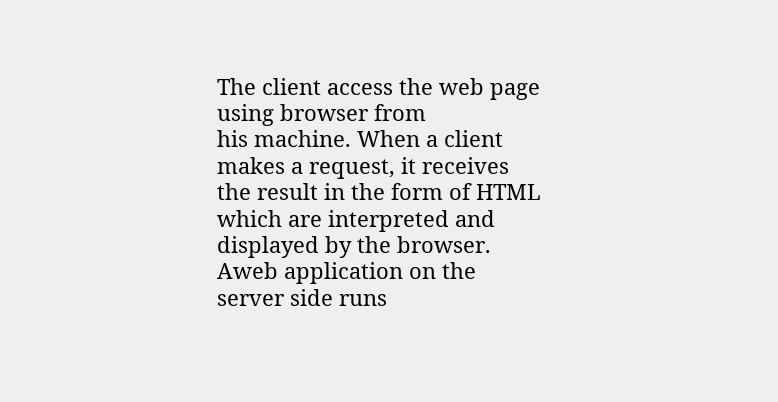The client access the web page using browser from
his machine. When a client makes a request, it receives the result in the form of HTML which are interpreted and displayed by the browser.
Aweb application on the server side runs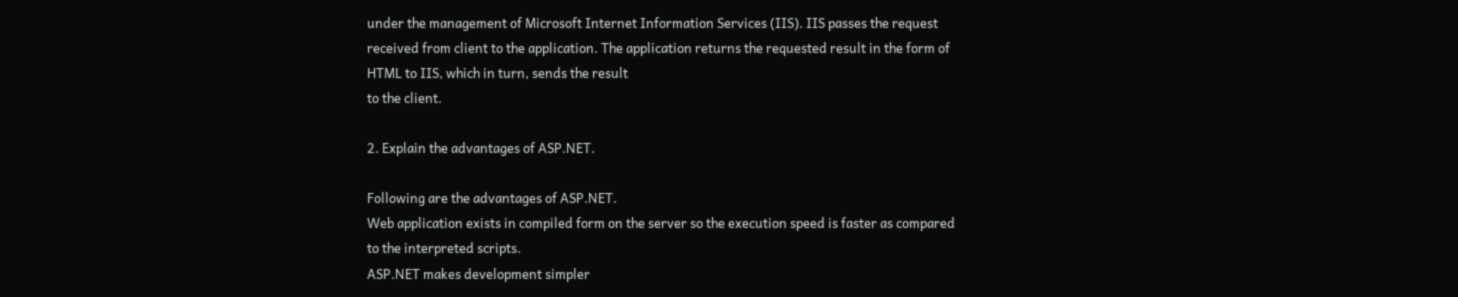under the management of Microsoft Internet Information Services (IIS). IIS passes the request
received from client to the application. The application returns the requested result in the form of HTML to IIS, which in turn, sends the result
to the client.

2. Explain the advantages of ASP.NET.

Following are the advantages of ASP.NET.
Web application exists in compiled form on the server so the execution speed is faster as compared to the interpreted scripts.
ASP.NET makes development simpler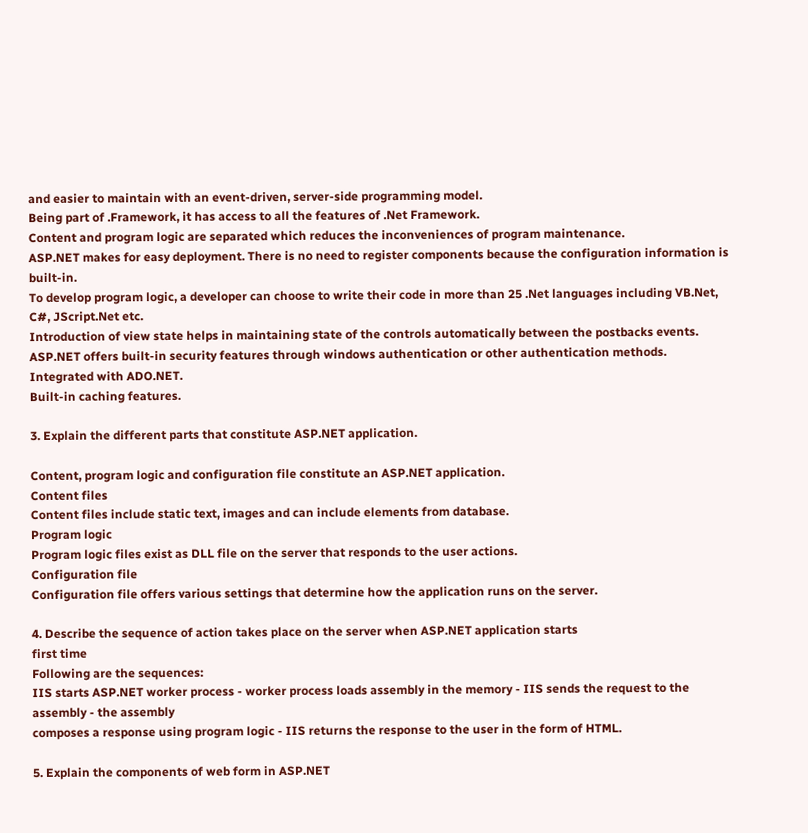and easier to maintain with an event-driven, server-side programming model.
Being part of .Framework, it has access to all the features of .Net Framework.
Content and program logic are separated which reduces the inconveniences of program maintenance.
ASP.NET makes for easy deployment. There is no need to register components because the configuration information is built-in.
To develop program logic, a developer can choose to write their code in more than 25 .Net languages including VB.Net, C#, JScript.Net etc.
Introduction of view state helps in maintaining state of the controls automatically between the postbacks events.
ASP.NET offers built-in security features through windows authentication or other authentication methods.
Integrated with ADO.NET.
Built-in caching features.

3. Explain the different parts that constitute ASP.NET application.

Content, program logic and configuration file constitute an ASP.NET application.
Content files
Content files include static text, images and can include elements from database.
Program logic
Program logic files exist as DLL file on the server that responds to the user actions.
Configuration file
Configuration file offers various settings that determine how the application runs on the server.

4. Describe the sequence of action takes place on the server when ASP.NET application starts
first time
Following are the sequences:
IIS starts ASP.NET worker process - worker process loads assembly in the memory - IIS sends the request to the assembly - the assembly
composes a response using program logic - IIS returns the response to the user in the form of HTML.

5. Explain the components of web form in ASP.NET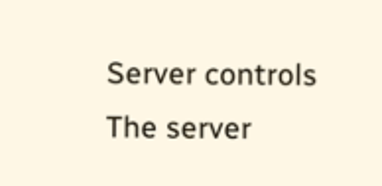Server controls
The server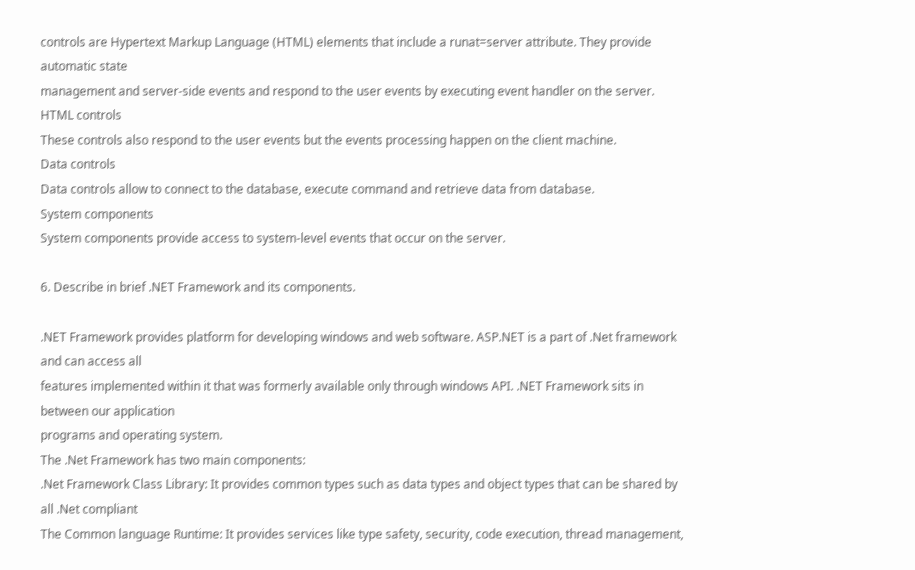controls are Hypertext Markup Language (HTML) elements that include a runat=server attribute. They provide automatic state
management and server-side events and respond to the user events by executing event handler on the server.
HTML controls
These controls also respond to the user events but the events processing happen on the client machine.
Data controls
Data controls allow to connect to the database, execute command and retrieve data from database.
System components
System components provide access to system-level events that occur on the server.

6. Describe in brief .NET Framework and its components.

.NET Framework provides platform for developing windows and web software. ASP.NET is a part of .Net framework and can access all
features implemented within it that was formerly available only through windows API. .NET Framework sits in between our application
programs and operating system.
The .Net Framework has two main components:
.Net Framework Class Library: It provides common types such as data types and object types that can be shared by all .Net compliant
The Common language Runtime: It provides services like type safety, security, code execution, thread management,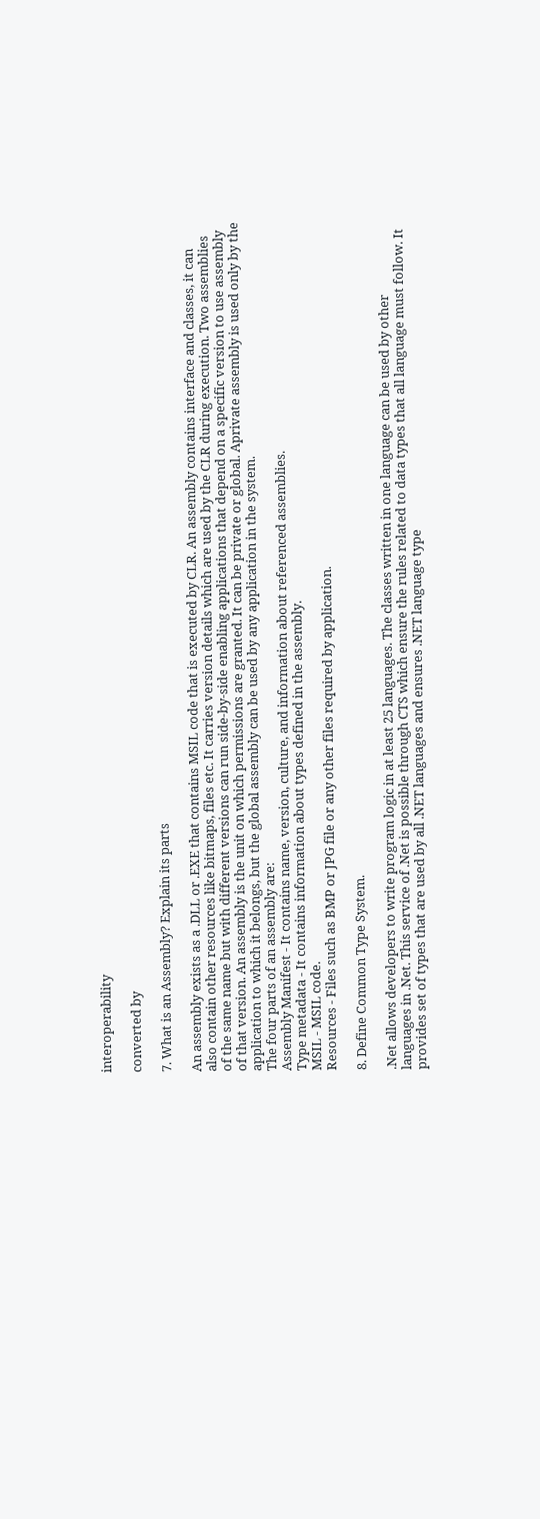interoperability

converted by

7. What is an Assembly? Explain its parts

An assembly exists as a .DLL or .EXE that contains MSIL code that is executed by CLR. An assembly contains interface and classes, it can
also contain other resources like bitmaps, files etc. It carries version details which are used by the CLR during execution. Two assemblies
of the same name but with different versions can run side-by-side enabling applications that depend on a specific version to use assembly
of that version. An assembly is the unit on which permissions are granted. It can be private or global. Aprivate assembly is used only by the
application to which it belongs, but the global assembly can be used by any application in the system.
The four parts of an assembly are:
Assembly Manifest - It contains name, version, culture, and information about referenced assemblies.
Type metadata - It contains information about types defined in the assembly.
MSIL - MSIL code.
Resources - Files such as BMP or JPG file or any other files required by application.

8. Define Common Type System.

.Net allows developers to write program logic in at least 25 languages. The classes written in one language can be used by other
languages in .Net. This service of .Net is possible through CTS which ensure the rules related to data types that all language must follow. It
provides set of types that are used by all .NET languages and ensures .NET language type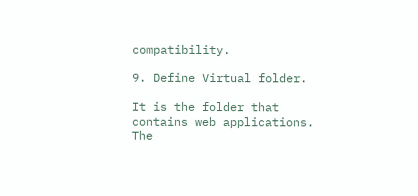compatibility.

9. Define Virtual folder.

It is the folder that contains web applications. The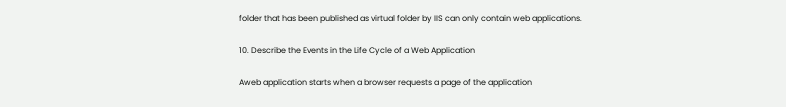folder that has been published as virtual folder by IIS can only contain web applications.

10. Describe the Events in the Life Cycle of a Web Application

Aweb application starts when a browser requests a page of the application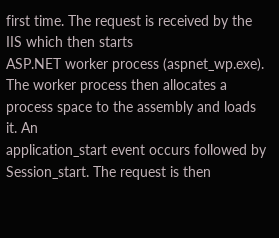first time. The request is received by the IIS which then starts
ASP.NET worker process (aspnet_wp.exe). The worker process then allocates a process space to the assembly and loads it. An
application_start event occurs followed by Session_start. The request is then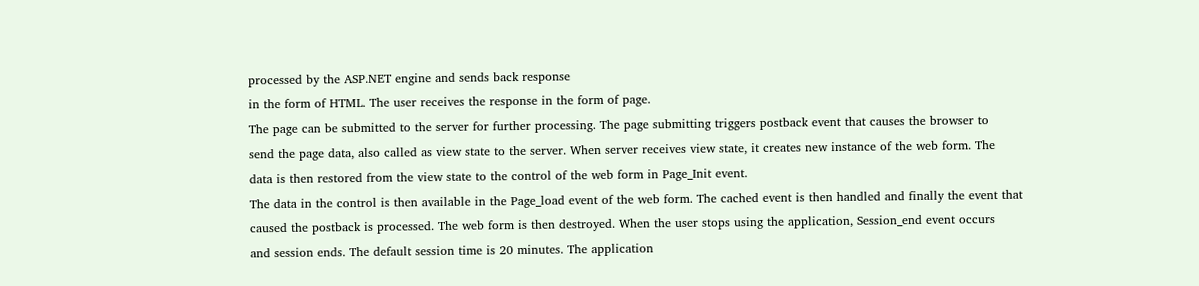processed by the ASP.NET engine and sends back response
in the form of HTML. The user receives the response in the form of page.
The page can be submitted to the server for further processing. The page submitting triggers postback event that causes the browser to
send the page data, also called as view state to the server. When server receives view state, it creates new instance of the web form. The
data is then restored from the view state to the control of the web form in Page_Init event.
The data in the control is then available in the Page_load event of the web form. The cached event is then handled and finally the event that
caused the postback is processed. The web form is then destroyed. When the user stops using the application, Session_end event occurs
and session ends. The default session time is 20 minutes. The application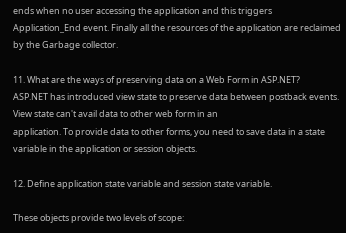ends when no user accessing the application and this triggers
Application_End event. Finally all the resources of the application are reclaimed by the Garbage collector.

11. What are the ways of preserving data on a Web Form in ASP.NET?
ASP.NET has introduced view state to preserve data between postback events. View state can't avail data to other web form in an
application. To provide data to other forms, you need to save data in a state variable in the application or session objects.

12. Define application state variable and session state variable.

These objects provide two levels of scope: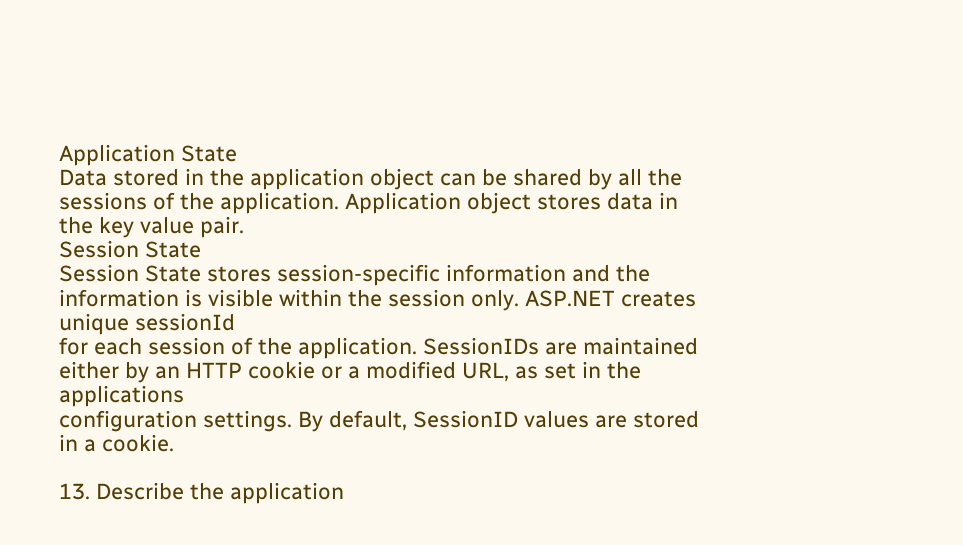Application State
Data stored in the application object can be shared by all the sessions of the application. Application object stores data in the key value pair.
Session State
Session State stores session-specific information and the information is visible within the session only. ASP.NET creates unique sessionId
for each session of the application. SessionIDs are maintained either by an HTTP cookie or a modified URL, as set in the applications
configuration settings. By default, SessionID values are stored in a cookie.

13. Describe the application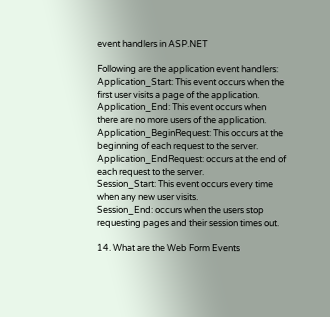event handlers in ASP.NET

Following are the application event handlers:
Application_Start: This event occurs when the first user visits a page of the application.
Application_End: This event occurs when there are no more users of the application.
Application_BeginRequest: This occurs at the beginning of each request to the server.
Application_EndRequest: occurs at the end of each request to the server.
Session_Start: This event occurs every time when any new user visits.
Session_End: occurs when the users stop requesting pages and their session times out.

14. What are the Web Form Events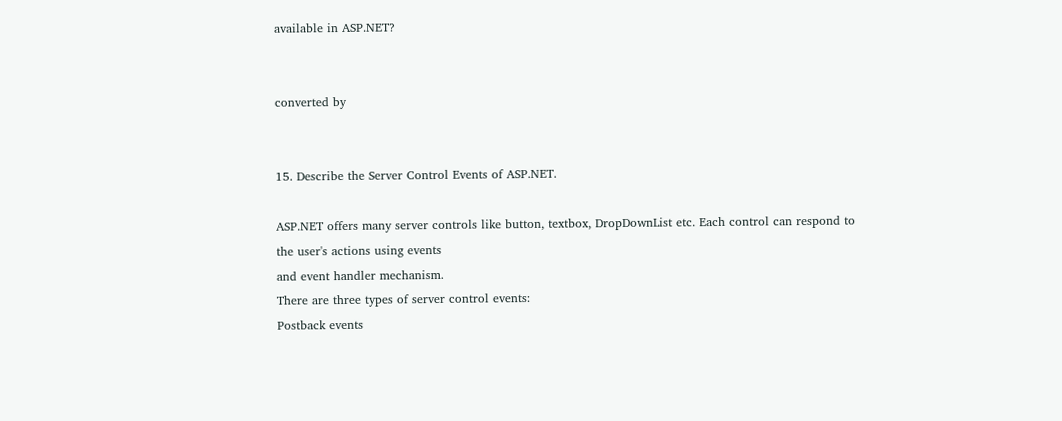available in ASP.NET?


converted by


15. Describe the Server Control Events of ASP.NET.

ASP.NET offers many server controls like button, textbox, DropDownList etc. Each control can respond to the user's actions using events
and event handler mechanism.
There are three types of server control events:
Postback events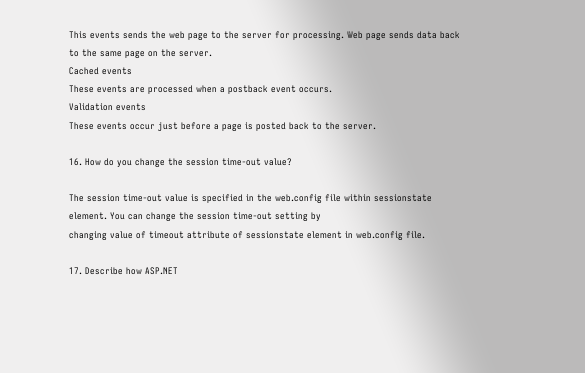This events sends the web page to the server for processing. Web page sends data back to the same page on the server.
Cached events
These events are processed when a postback event occurs.
Validation events
These events occur just before a page is posted back to the server.

16. How do you change the session time-out value?

The session time-out value is specified in the web.config file within sessionstate element. You can change the session time-out setting by
changing value of timeout attribute of sessionstate element in web.config file.

17. Describe how ASP.NET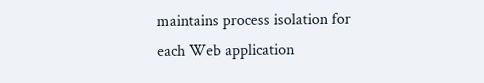maintains process isolation for each Web application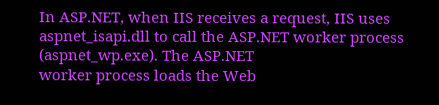In ASP.NET, when IIS receives a request, IIS uses aspnet_isapi.dll to call the ASP.NET worker process (aspnet_wp.exe). The ASP.NET
worker process loads the Web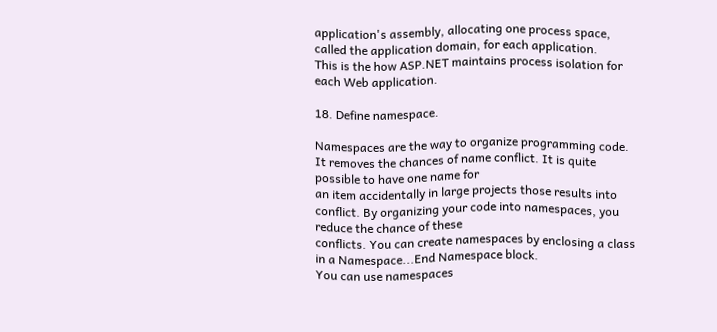application's assembly, allocating one process space, called the application domain, for each application.
This is the how ASP.NET maintains process isolation for each Web application.

18. Define namespace.

Namespaces are the way to organize programming code. It removes the chances of name conflict. It is quite possible to have one name for
an item accidentally in large projects those results into conflict. By organizing your code into namespaces, you reduce the chance of these
conflicts. You can create namespaces by enclosing a class in a Namespace...End Namespace block.
You can use namespaces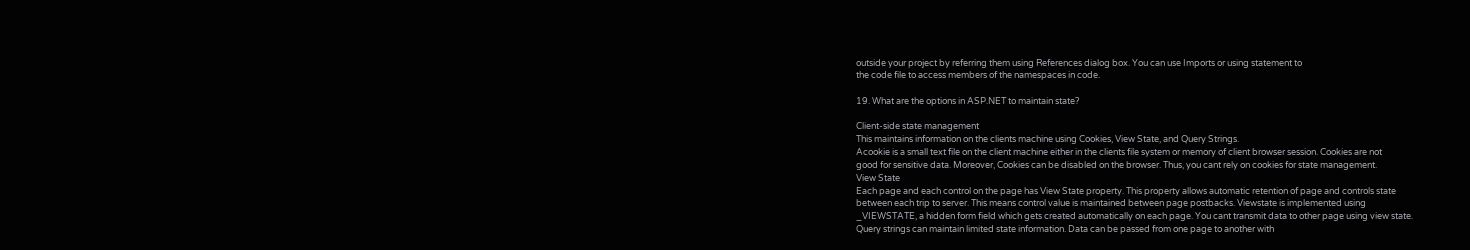outside your project by referring them using References dialog box. You can use Imports or using statement to
the code file to access members of the namespaces in code.

19. What are the options in ASP.NET to maintain state?

Client-side state management
This maintains information on the clients machine using Cookies, View State, and Query Strings.
Acookie is a small text file on the client machine either in the clients file system or memory of client browser session. Cookies are not
good for sensitive data. Moreover, Cookies can be disabled on the browser. Thus, you cant rely on cookies for state management.
View State
Each page and each control on the page has View State property. This property allows automatic retention of page and controls state
between each trip to server. This means control value is maintained between page postbacks. Viewstate is implemented using
_VIEWSTATE, a hidden form field which gets created automatically on each page. You cant transmit data to other page using view state.
Query strings can maintain limited state information. Data can be passed from one page to another with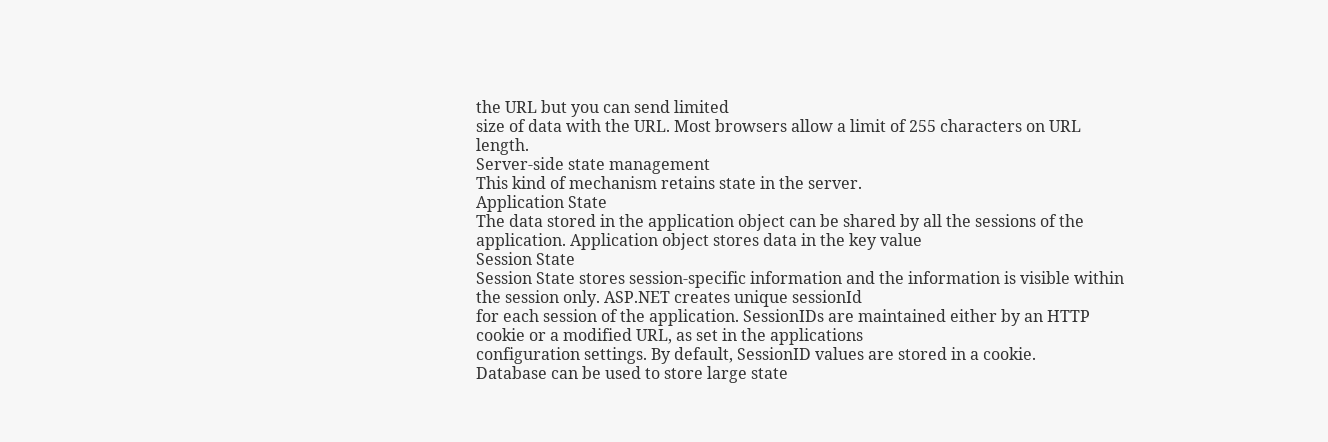the URL but you can send limited
size of data with the URL. Most browsers allow a limit of 255 characters on URL length.
Server-side state management
This kind of mechanism retains state in the server.
Application State
The data stored in the application object can be shared by all the sessions of the application. Application object stores data in the key value
Session State
Session State stores session-specific information and the information is visible within the session only. ASP.NET creates unique sessionId
for each session of the application. SessionIDs are maintained either by an HTTP cookie or a modified URL, as set in the applications
configuration settings. By default, SessionID values are stored in a cookie.
Database can be used to store large state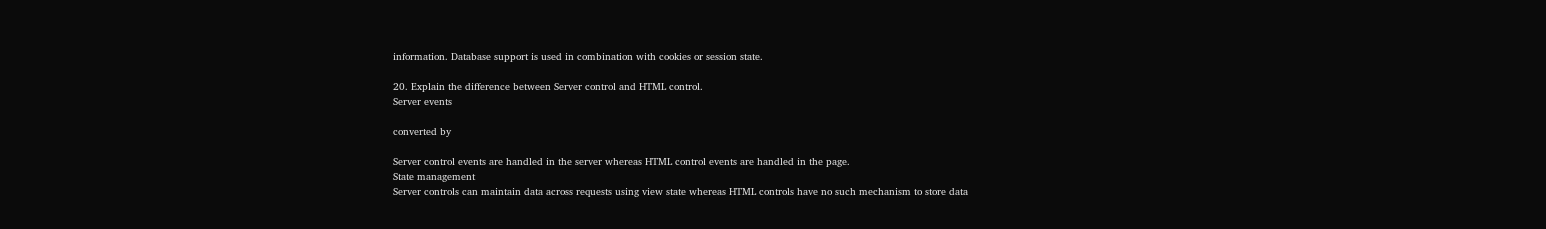information. Database support is used in combination with cookies or session state.

20. Explain the difference between Server control and HTML control.
Server events

converted by

Server control events are handled in the server whereas HTML control events are handled in the page.
State management
Server controls can maintain data across requests using view state whereas HTML controls have no such mechanism to store data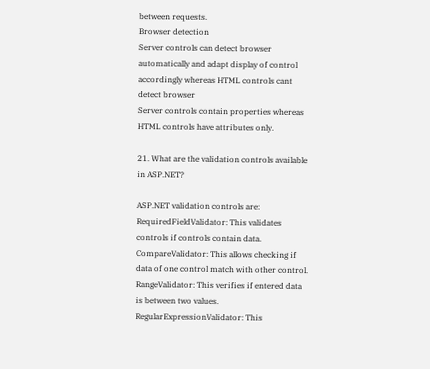between requests.
Browser detection
Server controls can detect browser automatically and adapt display of control accordingly whereas HTML controls cant detect browser
Server controls contain properties whereas HTML controls have attributes only.

21. What are the validation controls available in ASP.NET?

ASP.NET validation controls are:
RequiredFieldValidator: This validates controls if controls contain data.
CompareValidator: This allows checking if data of one control match with other control.
RangeValidator: This verifies if entered data is between two values.
RegularExpressionValidator: This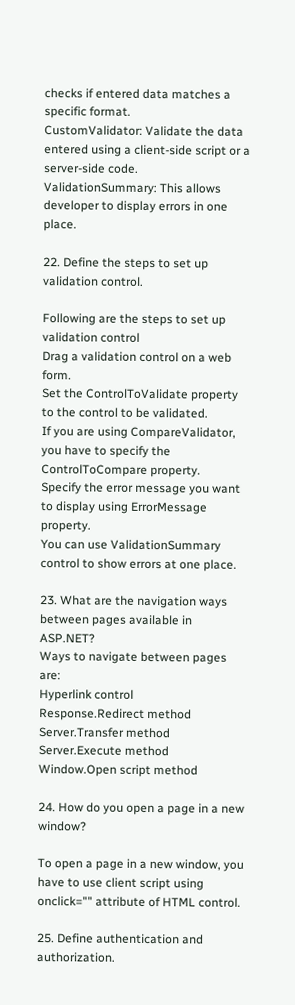checks if entered data matches a specific format.
CustomValidator: Validate the data entered using a client-side script or a server-side code.
ValidationSummary: This allows developer to display errors in one place.

22. Define the steps to set up validation control.

Following are the steps to set up validation control
Drag a validation control on a web form.
Set the ControlToValidate property to the control to be validated.
If you are using CompareValidator, you have to specify the ControlToCompare property.
Specify the error message you want to display using ErrorMessage property.
You can use ValidationSummary control to show errors at one place.

23. What are the navigation ways between pages available in ASP.NET?
Ways to navigate between pages are:
Hyperlink control
Response.Redirect method
Server.Transfer method
Server.Execute method
Window.Open script method

24. How do you open a page in a new window?

To open a page in a new window, you have to use client script using onclick="" attribute of HTML control.

25. Define authentication and authorization.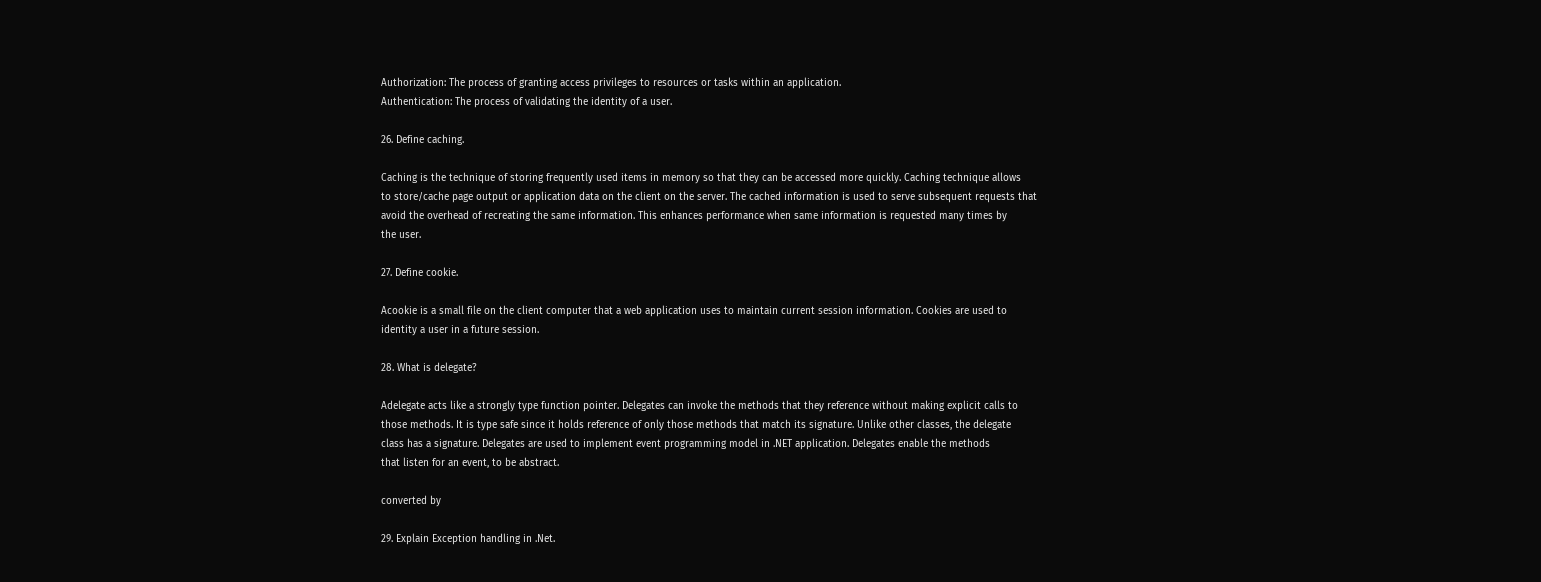Authorization: The process of granting access privileges to resources or tasks within an application.
Authentication: The process of validating the identity of a user.

26. Define caching.

Caching is the technique of storing frequently used items in memory so that they can be accessed more quickly. Caching technique allows
to store/cache page output or application data on the client on the server. The cached information is used to serve subsequent requests that
avoid the overhead of recreating the same information. This enhances performance when same information is requested many times by
the user.

27. Define cookie.

Acookie is a small file on the client computer that a web application uses to maintain current session information. Cookies are used to
identity a user in a future session.

28. What is delegate?

Adelegate acts like a strongly type function pointer. Delegates can invoke the methods that they reference without making explicit calls to
those methods. It is type safe since it holds reference of only those methods that match its signature. Unlike other classes, the delegate
class has a signature. Delegates are used to implement event programming model in .NET application. Delegates enable the methods
that listen for an event, to be abstract.

converted by

29. Explain Exception handling in .Net.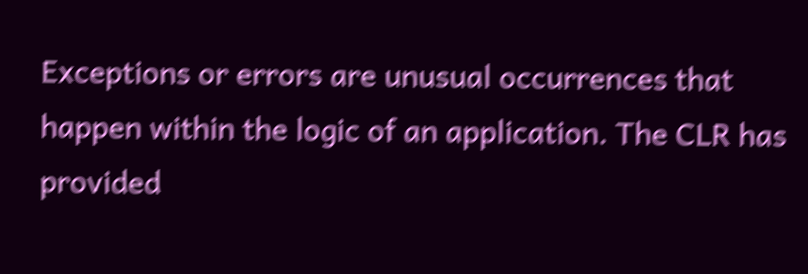Exceptions or errors are unusual occurrences that happen within the logic of an application. The CLR has provided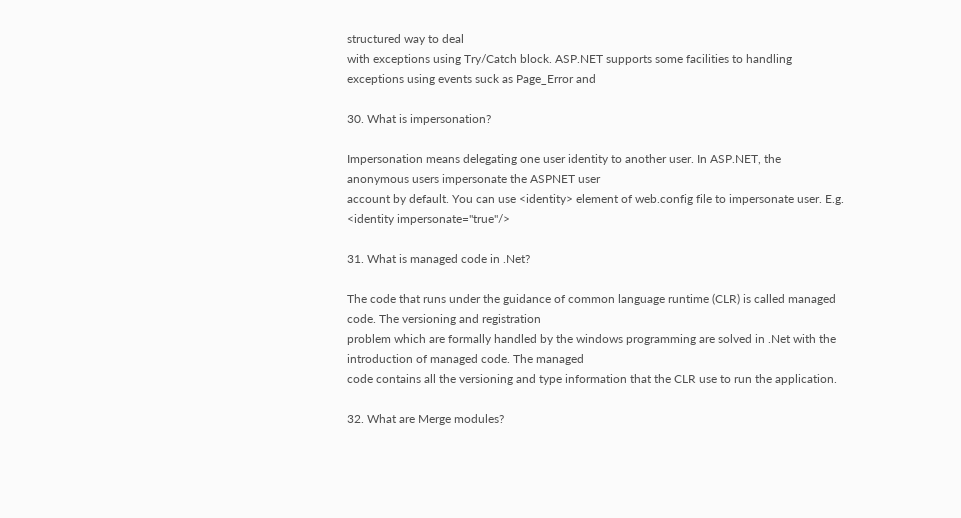structured way to deal
with exceptions using Try/Catch block. ASP.NET supports some facilities to handling exceptions using events suck as Page_Error and

30. What is impersonation?

Impersonation means delegating one user identity to another user. In ASP.NET, the anonymous users impersonate the ASPNET user
account by default. You can use <identity> element of web.config file to impersonate user. E.g. <identity impersonate="true"/>

31. What is managed code in .Net?

The code that runs under the guidance of common language runtime (CLR) is called managed code. The versioning and registration
problem which are formally handled by the windows programming are solved in .Net with the introduction of managed code. The managed
code contains all the versioning and type information that the CLR use to run the application.

32. What are Merge modules?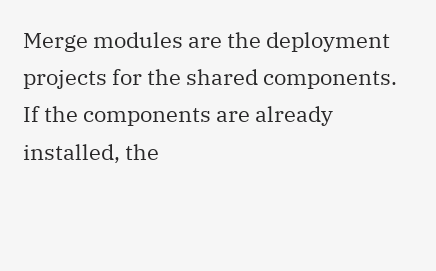Merge modules are the deployment projects for the shared components. If the components are already installed, the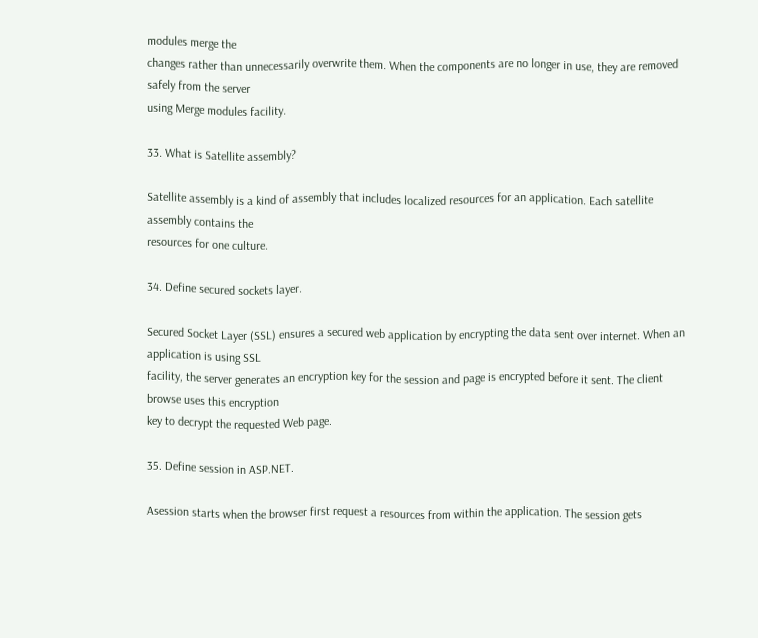modules merge the
changes rather than unnecessarily overwrite them. When the components are no longer in use, they are removed safely from the server
using Merge modules facility.

33. What is Satellite assembly?

Satellite assembly is a kind of assembly that includes localized resources for an application. Each satellite assembly contains the
resources for one culture.

34. Define secured sockets layer.

Secured Socket Layer (SSL) ensures a secured web application by encrypting the data sent over internet. When an application is using SSL
facility, the server generates an encryption key for the session and page is encrypted before it sent. The client browse uses this encryption
key to decrypt the requested Web page.

35. Define session in ASP.NET.

Asession starts when the browser first request a resources from within the application. The session gets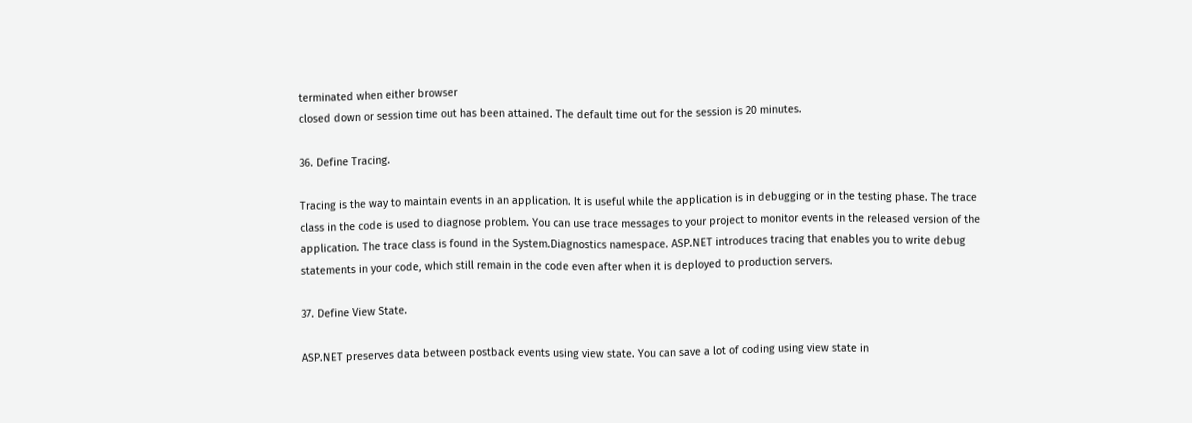terminated when either browser
closed down or session time out has been attained. The default time out for the session is 20 minutes.

36. Define Tracing.

Tracing is the way to maintain events in an application. It is useful while the application is in debugging or in the testing phase. The trace
class in the code is used to diagnose problem. You can use trace messages to your project to monitor events in the released version of the
application. The trace class is found in the System.Diagnostics namespace. ASP.NET introduces tracing that enables you to write debug
statements in your code, which still remain in the code even after when it is deployed to production servers.

37. Define View State.

ASP.NET preserves data between postback events using view state. You can save a lot of coding using view state in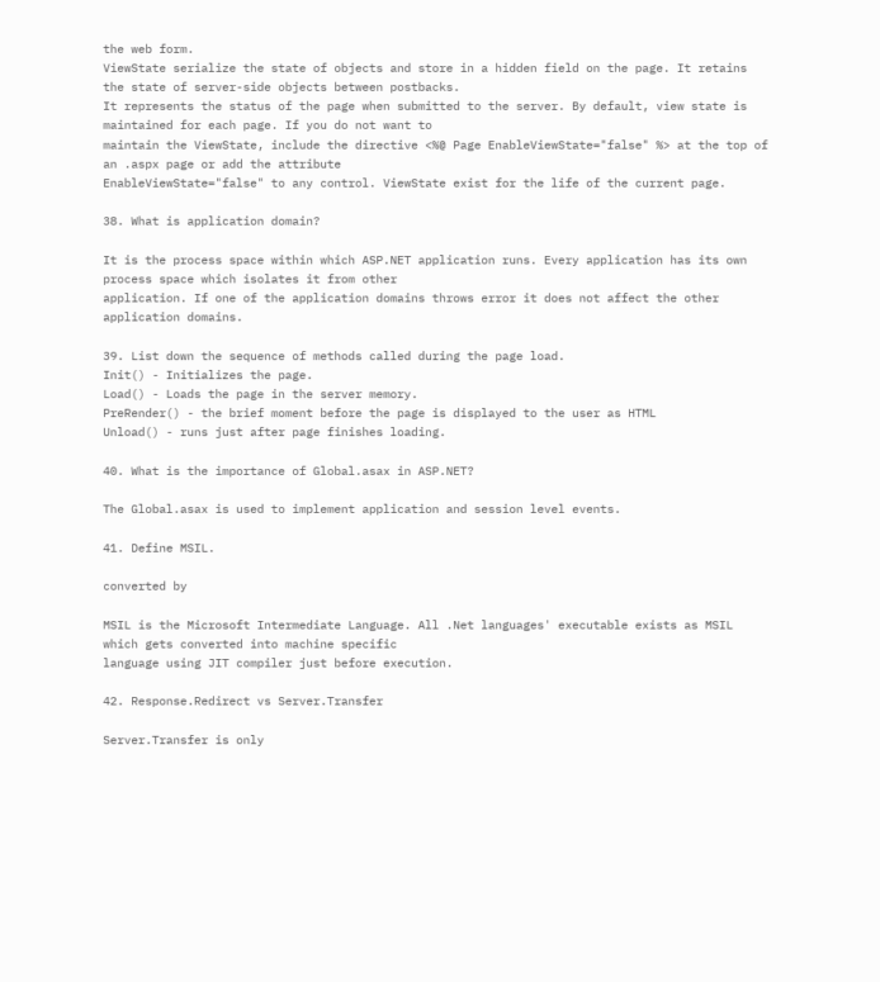the web form.
ViewState serialize the state of objects and store in a hidden field on the page. It retains the state of server-side objects between postbacks.
It represents the status of the page when submitted to the server. By default, view state is maintained for each page. If you do not want to
maintain the ViewState, include the directive <%@ Page EnableViewState="false" %> at the top of an .aspx page or add the attribute
EnableViewState="false" to any control. ViewState exist for the life of the current page.

38. What is application domain?

It is the process space within which ASP.NET application runs. Every application has its own process space which isolates it from other
application. If one of the application domains throws error it does not affect the other application domains.

39. List down the sequence of methods called during the page load.
Init() - Initializes the page.
Load() - Loads the page in the server memory.
PreRender() - the brief moment before the page is displayed to the user as HTML
Unload() - runs just after page finishes loading.

40. What is the importance of Global.asax in ASP.NET?

The Global.asax is used to implement application and session level events.

41. Define MSIL.

converted by

MSIL is the Microsoft Intermediate Language. All .Net languages' executable exists as MSIL which gets converted into machine specific
language using JIT compiler just before execution.

42. Response.Redirect vs Server.Transfer

Server.Transfer is only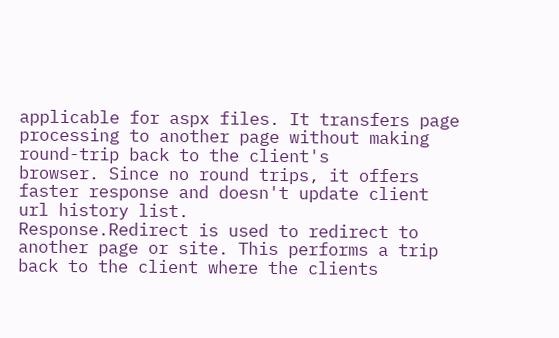applicable for aspx files. It transfers page processing to another page without making round-trip back to the client's
browser. Since no round trips, it offers faster response and doesn't update client url history list.
Response.Redirect is used to redirect to another page or site. This performs a trip back to the client where the clients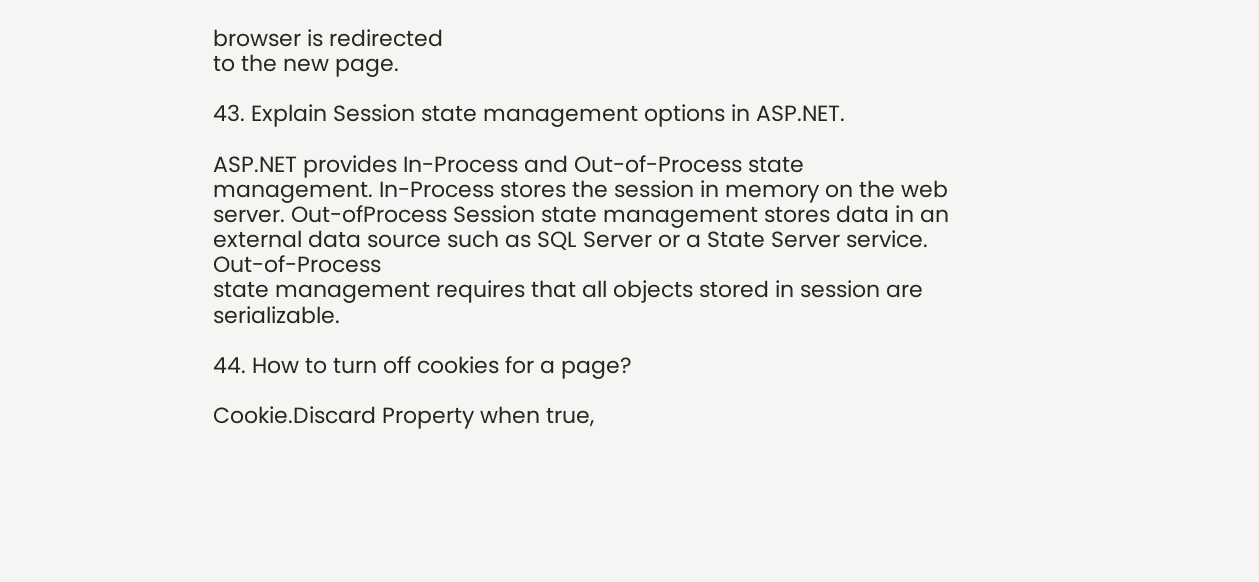browser is redirected
to the new page.

43. Explain Session state management options in ASP.NET.

ASP.NET provides In-Process and Out-of-Process state management. In-Process stores the session in memory on the web server. Out-ofProcess Session state management stores data in an external data source such as SQL Server or a State Server service. Out-of-Process
state management requires that all objects stored in session are serializable.

44. How to turn off cookies for a page?

Cookie.Discard Property when true,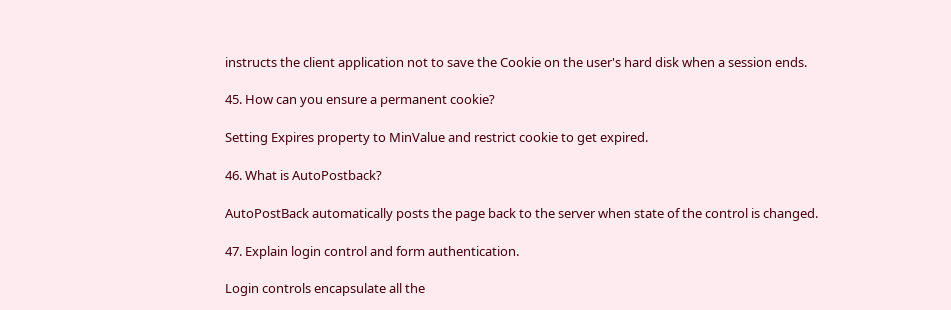instructs the client application not to save the Cookie on the user's hard disk when a session ends.

45. How can you ensure a permanent cookie?

Setting Expires property to MinValue and restrict cookie to get expired.

46. What is AutoPostback?

AutoPostBack automatically posts the page back to the server when state of the control is changed.

47. Explain login control and form authentication.

Login controls encapsulate all the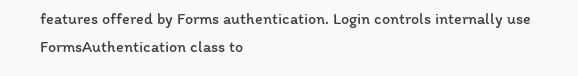features offered by Forms authentication. Login controls internally use FormsAuthentication class to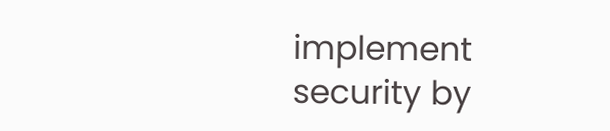implement security by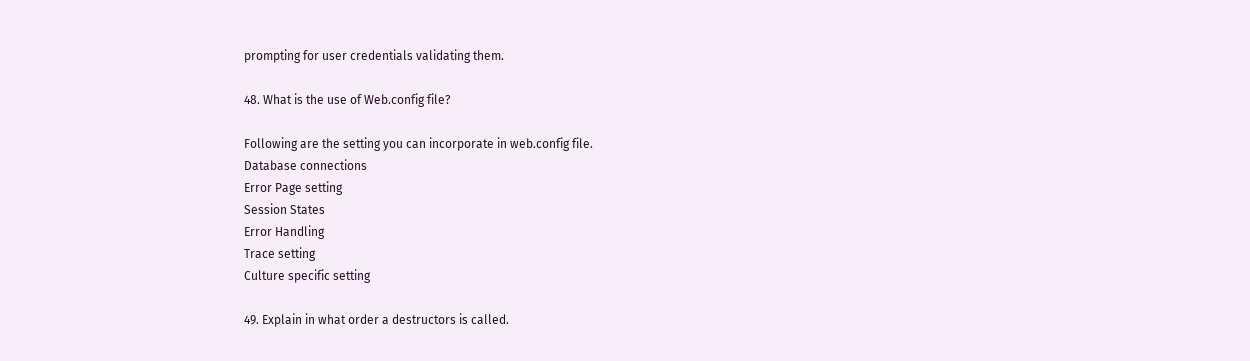prompting for user credentials validating them.

48. What is the use of Web.config file?

Following are the setting you can incorporate in web.config file.
Database connections
Error Page setting
Session States
Error Handling
Trace setting
Culture specific setting

49. Explain in what order a destructors is called.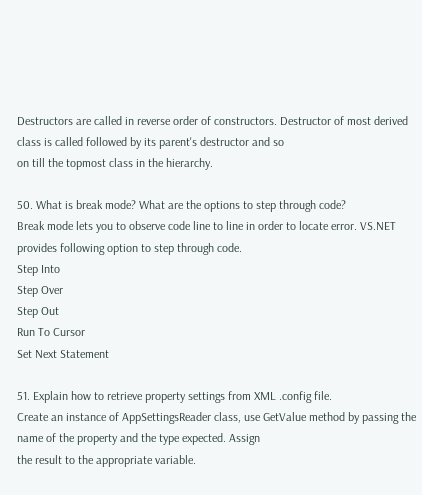Destructors are called in reverse order of constructors. Destructor of most derived class is called followed by its parent's destructor and so
on till the topmost class in the hierarchy.

50. What is break mode? What are the options to step through code?
Break mode lets you to observe code line to line in order to locate error. VS.NET provides following option to step through code.
Step Into
Step Over
Step Out
Run To Cursor
Set Next Statement

51. Explain how to retrieve property settings from XML .config file.
Create an instance of AppSettingsReader class, use GetValue method by passing the name of the property and the type expected. Assign
the result to the appropriate variable.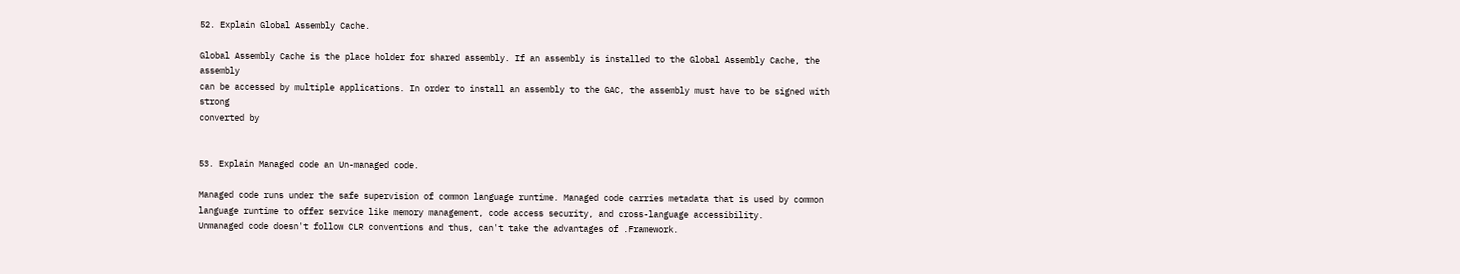52. Explain Global Assembly Cache.

Global Assembly Cache is the place holder for shared assembly. If an assembly is installed to the Global Assembly Cache, the assembly
can be accessed by multiple applications. In order to install an assembly to the GAC, the assembly must have to be signed with strong
converted by


53. Explain Managed code an Un-managed code.

Managed code runs under the safe supervision of common language runtime. Managed code carries metadata that is used by common
language runtime to offer service like memory management, code access security, and cross-language accessibility.
Unmanaged code doesn't follow CLR conventions and thus, can't take the advantages of .Framework.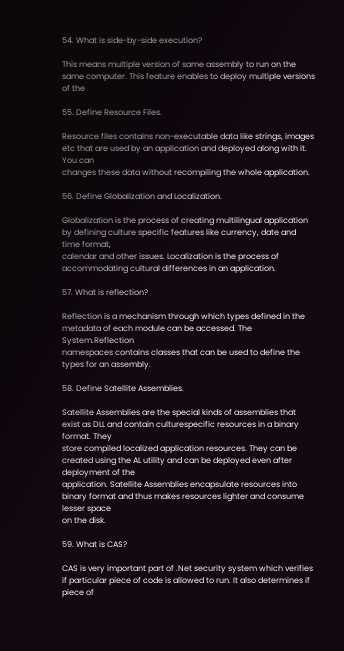54. What is side-by-side execution?

This means multiple version of same assembly to run on the same computer. This feature enables to deploy multiple versions of the

55. Define Resource Files.

Resource files contains non-executable data like strings, images etc that are used by an application and deployed along with it. You can
changes these data without recompiling the whole application.

56. Define Globalization and Localization.

Globalization is the process of creating multilingual application by defining culture specific features like currency, date and time format,
calendar and other issues. Localization is the process of accommodating cultural differences in an application.

57. What is reflection?

Reflection is a mechanism through which types defined in the metadata of each module can be accessed. The System.Reflection
namespaces contains classes that can be used to define the types for an assembly.

58. Define Satellite Assemblies.

Satellite Assemblies are the special kinds of assemblies that exist as DLL and contain culturespecific resources in a binary format. They
store compiled localized application resources. They can be created using the AL utility and can be deployed even after deployment of the
application. Satellite Assemblies encapsulate resources into binary format and thus makes resources lighter and consume lesser space
on the disk.

59. What is CAS?

CAS is very important part of .Net security system which verifies if particular piece of code is allowed to run. It also determines if piece of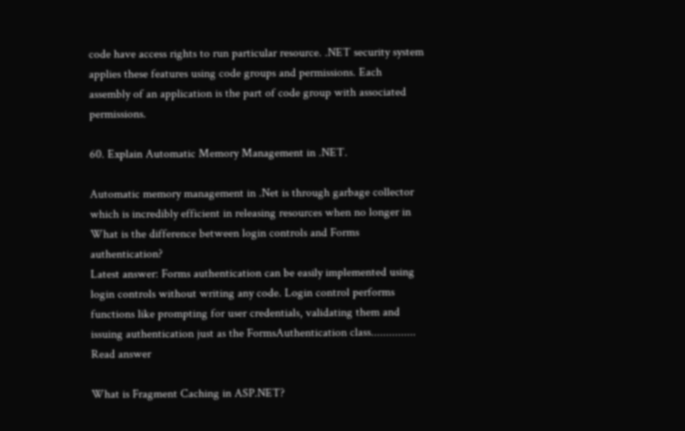code have access rights to run particular resource. .NET security system applies these features using code groups and permissions. Each
assembly of an application is the part of code group with associated permissions.

60. Explain Automatic Memory Management in .NET.

Automatic memory management in .Net is through garbage collector which is incredibly efficient in releasing resources when no longer in
What is the difference between login controls and Forms authentication?
Latest answer: Forms authentication can be easily implemented using login controls without writing any code. Login control performs
functions like prompting for user credentials, validating them and issuing authentication just as the FormsAuthentication class...............
Read answer

What is Fragment Caching in ASP.NET?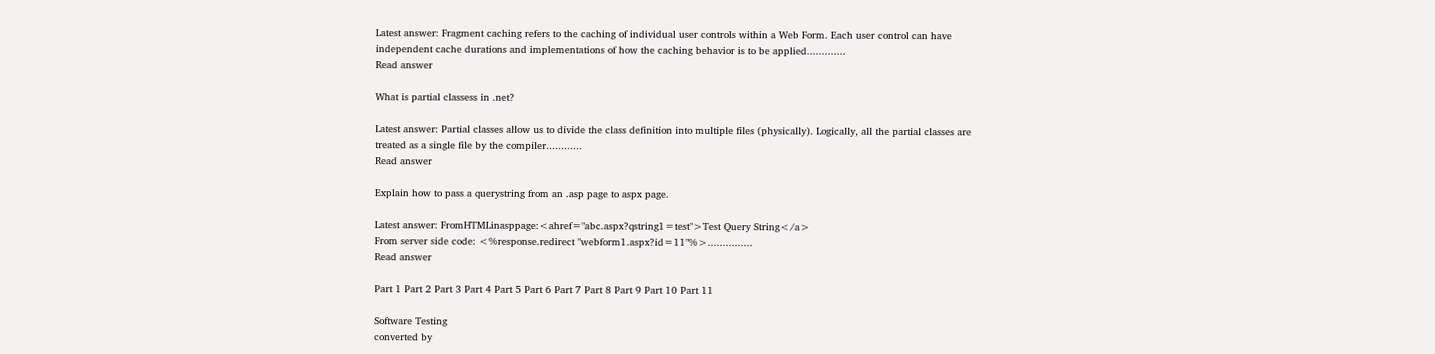Latest answer: Fragment caching refers to the caching of individual user controls within a Web Form. Each user control can have
independent cache durations and implementations of how the caching behavior is to be applied.............
Read answer

What is partial classess in .net?

Latest answer: Partial classes allow us to divide the class definition into multiple files (physically). Logically, all the partial classes are
treated as a single file by the compiler............
Read answer

Explain how to pass a querystring from an .asp page to aspx page.

Latest answer: FromHTMLinasppage:<ahref="abc.aspx?qstring1=test">Test Query String</a>
From server side code: <%response.redirect "webform1.aspx?id=11"%>...............
Read answer

Part 1 Part 2 Part 3 Part 4 Part 5 Part 6 Part 7 Part 8 Part 9 Part 10 Part 11

Software Testing
converted by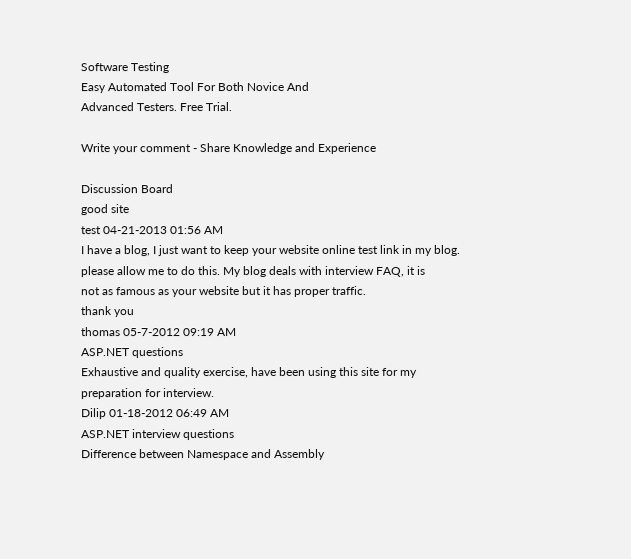Software Testing
Easy Automated Tool For Both Novice And
Advanced Testers. Free Trial.

Write your comment - Share Knowledge and Experience

Discussion Board
good site
test 04-21-2013 01:56 AM
I have a blog, I just want to keep your website online test link in my blog. please allow me to do this. My blog deals with interview FAQ, it is
not as famous as your website but it has proper traffic.
thank you
thomas 05-7-2012 09:19 AM
ASP.NET questions
Exhaustive and quality exercise, have been using this site for my preparation for interview.
Dilip 01-18-2012 06:49 AM
ASP.NET interview questions
Difference between Namespace and Assembly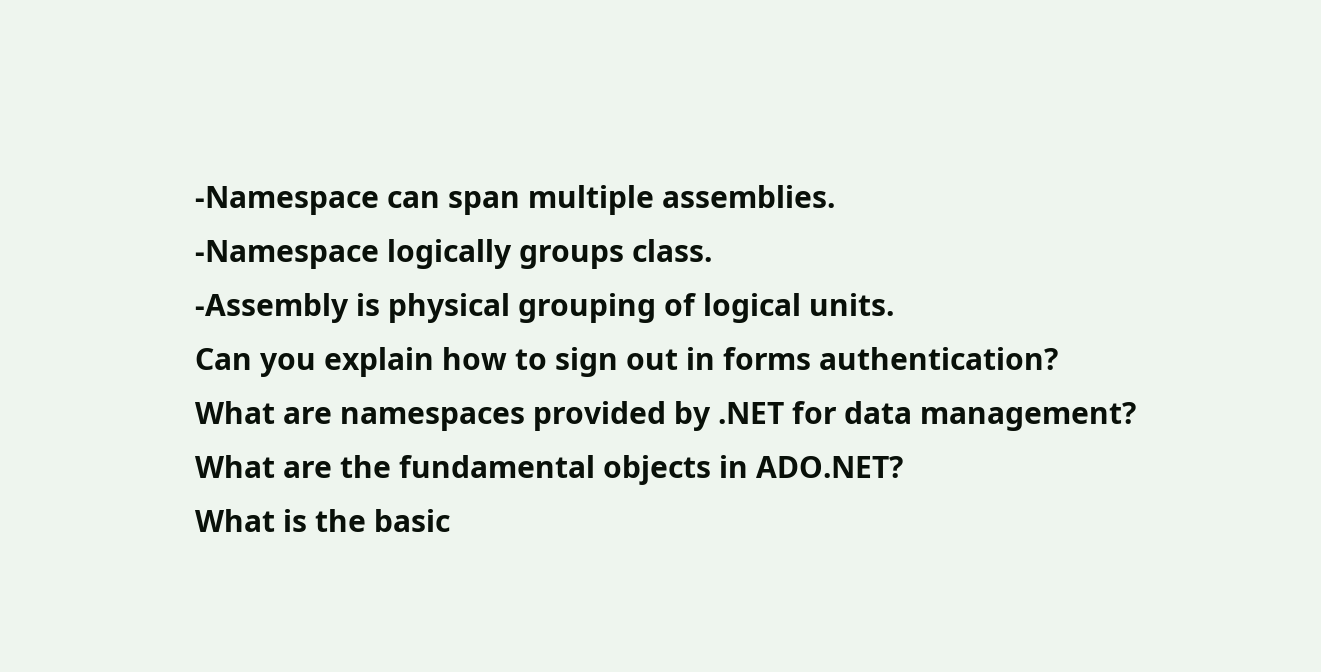-Namespace can span multiple assemblies.
-Namespace logically groups class.
-Assembly is physical grouping of logical units.
Can you explain how to sign out in forms authentication?
What are namespaces provided by .NET for data management?
What are the fundamental objects in ADO.NET?
What is the basic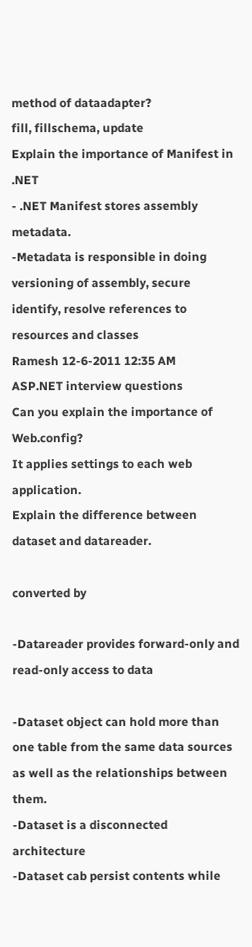method of dataadapter?
fill, fillschema, update
Explain the importance of Manifest in .NET
- .NET Manifest stores assembly metadata.
-Metadata is responsible in doing versioning of assembly, secure identify, resolve references to resources and classes
Ramesh 12-6-2011 12:35 AM
ASP.NET interview questions
Can you explain the importance of Web.config?
It applies settings to each web application.
Explain the difference between dataset and datareader.

converted by

-Datareader provides forward-only and read-only access to data

-Dataset object can hold more than one table from the same data sources as well as the relationships between them.
-Dataset is a disconnected architecture
-Dataset cab persist contents while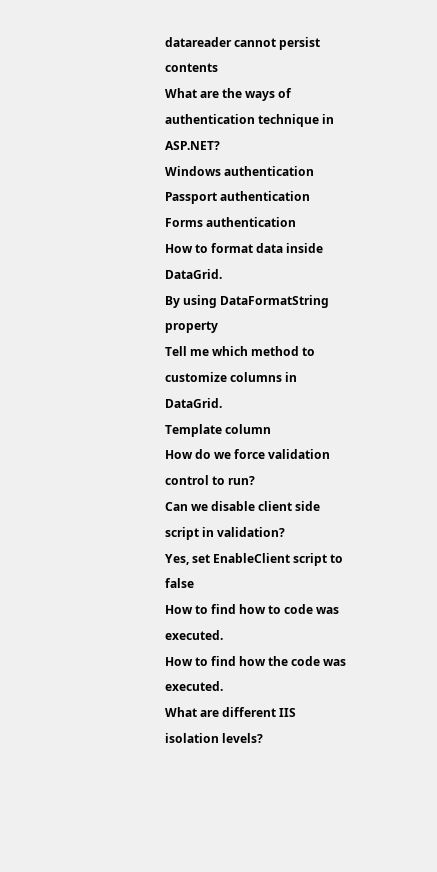datareader cannot persist contents
What are the ways of authentication technique in ASP.NET?
Windows authentication
Passport authentication
Forms authentication
How to format data inside DataGrid.
By using DataFormatString property
Tell me which method to customize columns in DataGrid.
Template column
How do we force validation control to run?
Can we disable client side script in validation?
Yes, set EnableClient script to false
How to find how to code was executed.
How to find how the code was executed.
What are different IIS isolation levels?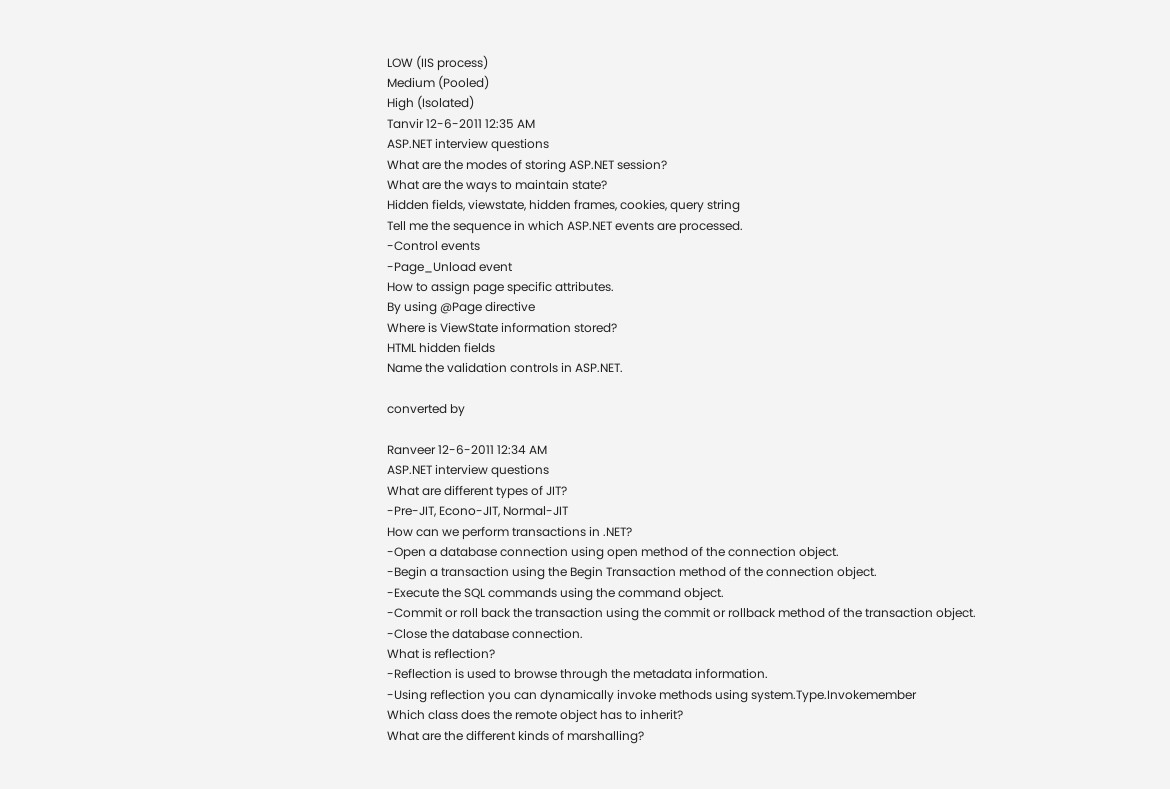LOW (IIS process)
Medium (Pooled)
High (Isolated)
Tanvir 12-6-2011 12:35 AM
ASP.NET interview questions
What are the modes of storing ASP.NET session?
What are the ways to maintain state?
Hidden fields, viewstate, hidden frames, cookies, query string
Tell me the sequence in which ASP.NET events are processed.
-Control events
-Page_Unload event
How to assign page specific attributes.
By using @Page directive
Where is ViewState information stored?
HTML hidden fields
Name the validation controls in ASP.NET.

converted by

Ranveer 12-6-2011 12:34 AM
ASP.NET interview questions
What are different types of JIT?
-Pre-JIT, Econo-JIT, Normal-JIT
How can we perform transactions in .NET?
-Open a database connection using open method of the connection object.
-Begin a transaction using the Begin Transaction method of the connection object.
-Execute the SQL commands using the command object.
-Commit or roll back the transaction using the commit or rollback method of the transaction object.
-Close the database connection.
What is reflection?
-Reflection is used to browse through the metadata information.
-Using reflection you can dynamically invoke methods using system.Type.Invokemember
Which class does the remote object has to inherit?
What are the different kinds of marshalling?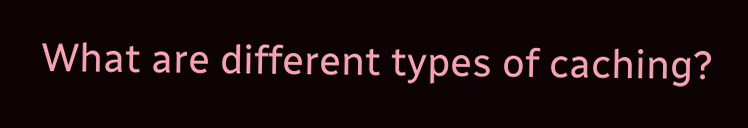What are different types of caching?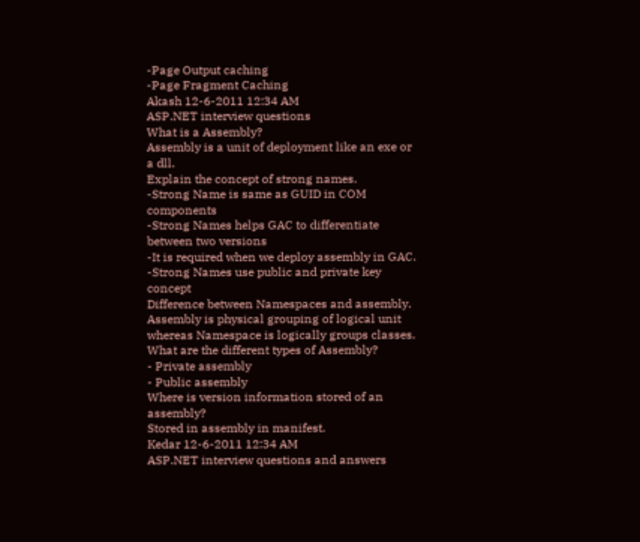-Page Output caching
-Page Fragment Caching
Akash 12-6-2011 12:34 AM
ASP.NET interview questions
What is a Assembly?
Assembly is a unit of deployment like an exe or a dll.
Explain the concept of strong names.
-Strong Name is same as GUID in COM components
-Strong Names helps GAC to differentiate between two versions
-It is required when we deploy assembly in GAC.
-Strong Names use public and private key concept
Difference between Namespaces and assembly.
Assembly is physical grouping of logical unit whereas Namespace is logically groups classes.
What are the different types of Assembly?
- Private assembly
- Public assembly
Where is version information stored of an assembly?
Stored in assembly in manifest.
Kedar 12-6-2011 12:34 AM
ASP.NET interview questions and answers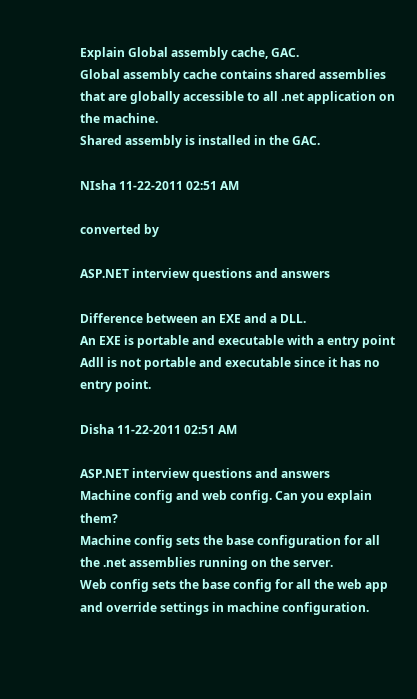Explain Global assembly cache, GAC.
Global assembly cache contains shared assemblies that are globally accessible to all .net application on the machine.
Shared assembly is installed in the GAC.

NIsha 11-22-2011 02:51 AM

converted by

ASP.NET interview questions and answers

Difference between an EXE and a DLL.
An EXE is portable and executable with a entry point
Adll is not portable and executable since it has no entry point.

Disha 11-22-2011 02:51 AM

ASP.NET interview questions and answers
Machine config and web config. Can you explain them?
Machine config sets the base configuration for all the .net assemblies running on the server.
Web config sets the base config for all the web app and override settings in machine configuration.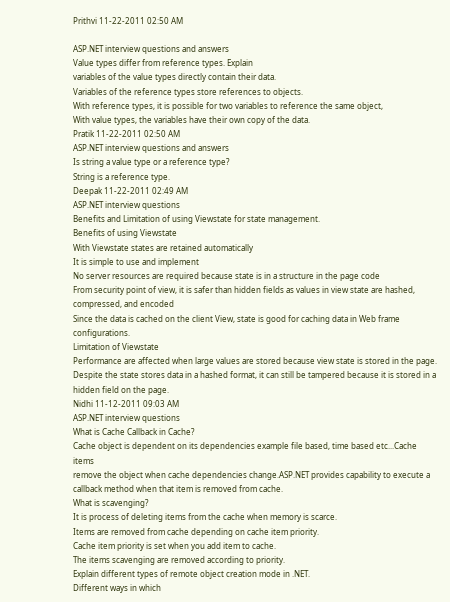Prithvi 11-22-2011 02:50 AM

ASP.NET interview questions and answers
Value types differ from reference types. Explain
variables of the value types directly contain their data.
Variables of the reference types store references to objects.
With reference types, it is possible for two variables to reference the same object,
With value types, the variables have their own copy of the data.
Pratik 11-22-2011 02:50 AM
ASP.NET interview questions and answers
Is string a value type or a reference type?
String is a reference type.
Deepak 11-22-2011 02:49 AM
ASP.NET interview questions
Benefits and Limitation of using Viewstate for state management.
Benefits of using Viewstate
With Viewstate states are retained automatically
It is simple to use and implement
No server resources are required because state is in a structure in the page code
From security point of view, it is safer than hidden fields as values in view state are hashed, compressed, and encoded
Since the data is cached on the client View, state is good for caching data in Web frame configurations.
Limitation of Viewstate
Performance are affected when large values are stored because view state is stored in the page.
Despite the state stores data in a hashed format, it can still be tampered because it is stored in a hidden field on the page.
Nidhi 11-12-2011 09:03 AM
ASP.NET interview questions
What is Cache Callback in Cache?
Cache object is dependent on its dependencies example file based, time based etc...Cache items
remove the object when cache dependencies change.ASP.NET provides capability to execute a
callback method when that item is removed from cache.
What is scavenging?
It is process of deleting items from the cache when memory is scarce.
Items are removed from cache depending on cache item priority.
Cache item priority is set when you add item to cache.
The items scavenging are removed according to priority.
Explain different types of remote object creation mode in .NET.
Different ways in which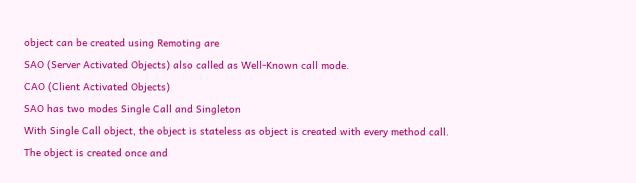object can be created using Remoting are
SAO (Server Activated Objects) also called as Well-Known call mode.
CAO (Client Activated Objects)
SAO has two modes Single Call and Singleton
With Single Call object, the object is stateless as object is created with every method call.
The object is created once and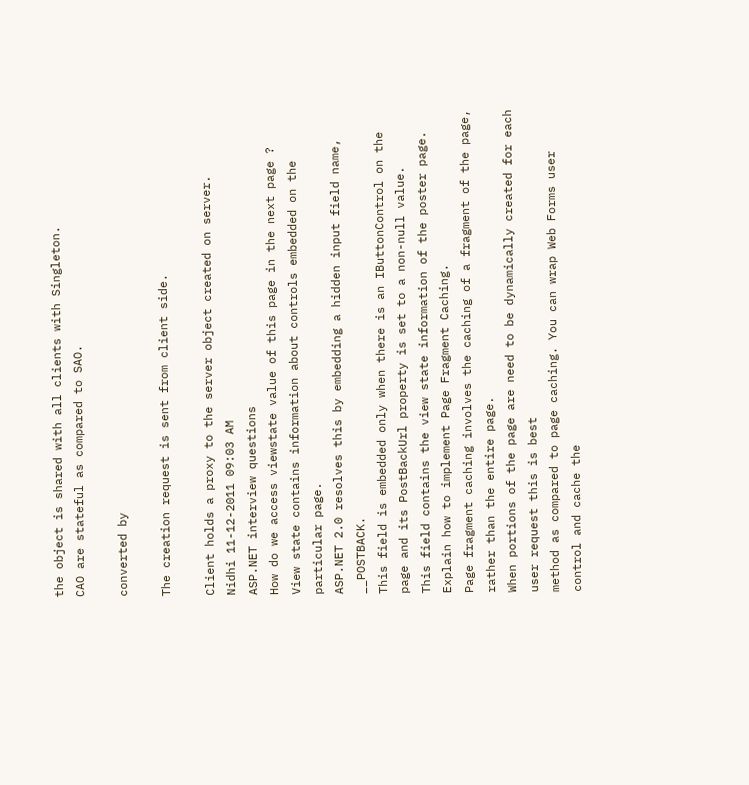the object is shared with all clients with Singleton.
CAO are stateful as compared to SAO.

converted by

The creation request is sent from client side.

Client holds a proxy to the server object created on server.
Nidhi 11-12-2011 09:03 AM
ASP.NET interview questions
How do we access viewstate value of this page in the next page ?
View state contains information about controls embedded on the particular page.
ASP.NET 2.0 resolves this by embedding a hidden input field name, __POSTBACK.
This field is embedded only when there is an IButtonControl on the page and its PostBackUrl property is set to a non-null value.
This field contains the view state information of the poster page.
Explain how to implement Page Fragment Caching.
Page fragment caching involves the caching of a fragment of the page, rather than the entire page.
When portions of the page are need to be dynamically created for each user request this is best
method as compared to page caching. You can wrap Web Forms user control and cache the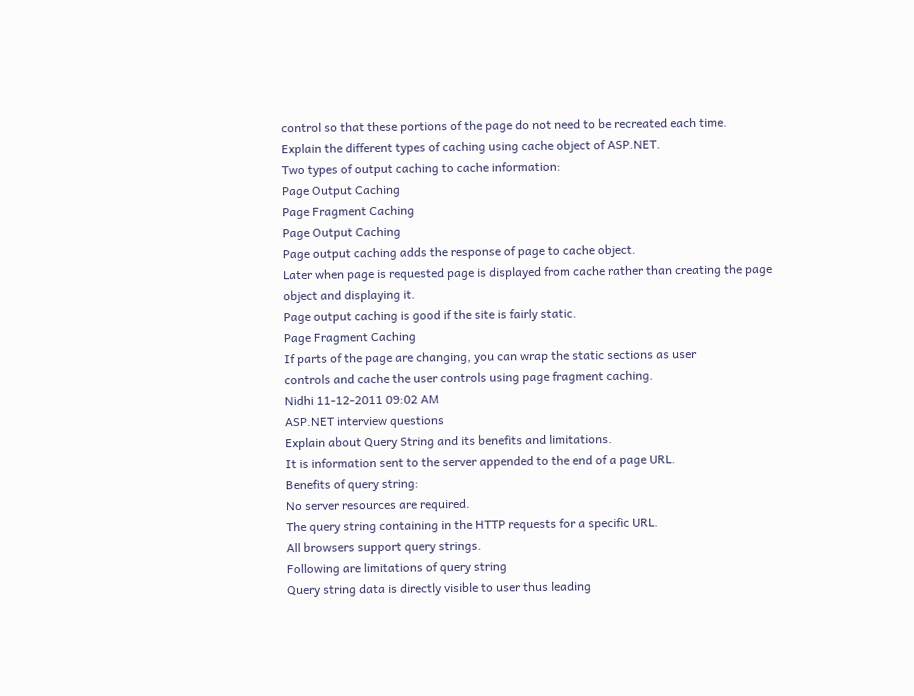control so that these portions of the page do not need to be recreated each time.
Explain the different types of caching using cache object of ASP.NET.
Two types of output caching to cache information:
Page Output Caching
Page Fragment Caching
Page Output Caching
Page output caching adds the response of page to cache object.
Later when page is requested page is displayed from cache rather than creating the page object and displaying it.
Page output caching is good if the site is fairly static.
Page Fragment Caching
If parts of the page are changing, you can wrap the static sections as user
controls and cache the user controls using page fragment caching.
Nidhi 11-12-2011 09:02 AM
ASP.NET interview questions
Explain about Query String and its benefits and limitations.
It is information sent to the server appended to the end of a page URL.
Benefits of query string:
No server resources are required.
The query string containing in the HTTP requests for a specific URL.
All browsers support query strings.
Following are limitations of query string
Query string data is directly visible to user thus leading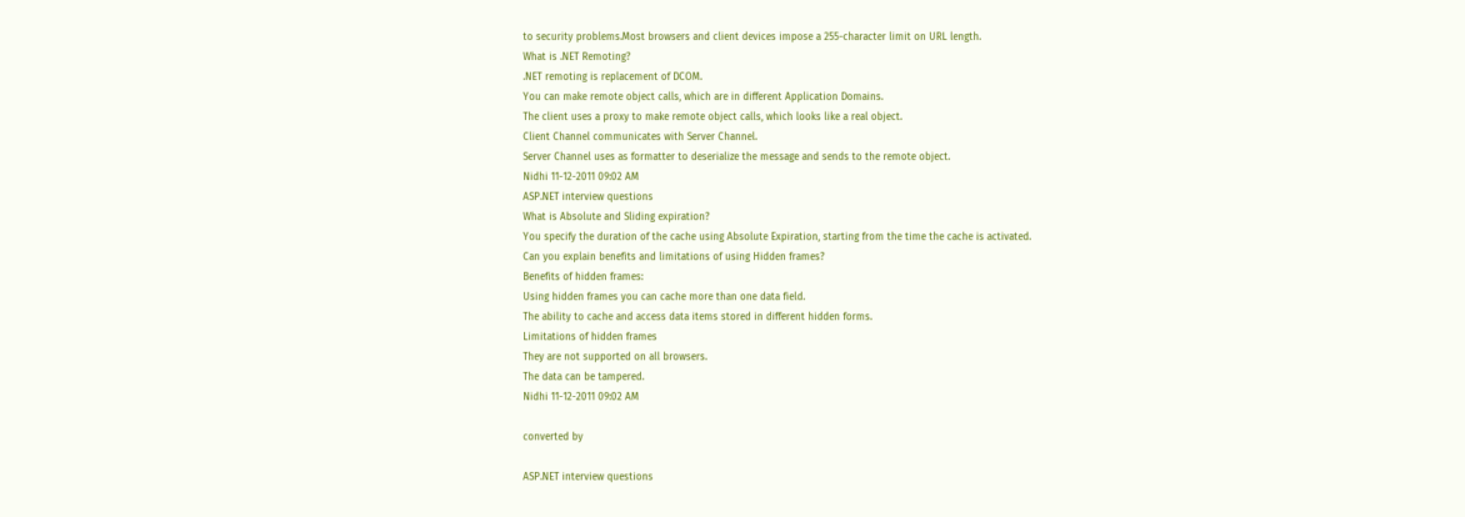to security problems.Most browsers and client devices impose a 255-character limit on URL length.
What is .NET Remoting?
.NET remoting is replacement of DCOM.
You can make remote object calls, which are in different Application Domains.
The client uses a proxy to make remote object calls, which looks like a real object.
Client Channel communicates with Server Channel.
Server Channel uses as formatter to deserialize the message and sends to the remote object.
Nidhi 11-12-2011 09:02 AM
ASP.NET interview questions
What is Absolute and Sliding expiration?
You specify the duration of the cache using Absolute Expiration, starting from the time the cache is activated.
Can you explain benefits and limitations of using Hidden frames?
Benefits of hidden frames:
Using hidden frames you can cache more than one data field.
The ability to cache and access data items stored in different hidden forms.
Limitations of hidden frames
They are not supported on all browsers.
The data can be tampered.
Nidhi 11-12-2011 09:02 AM

converted by

ASP.NET interview questions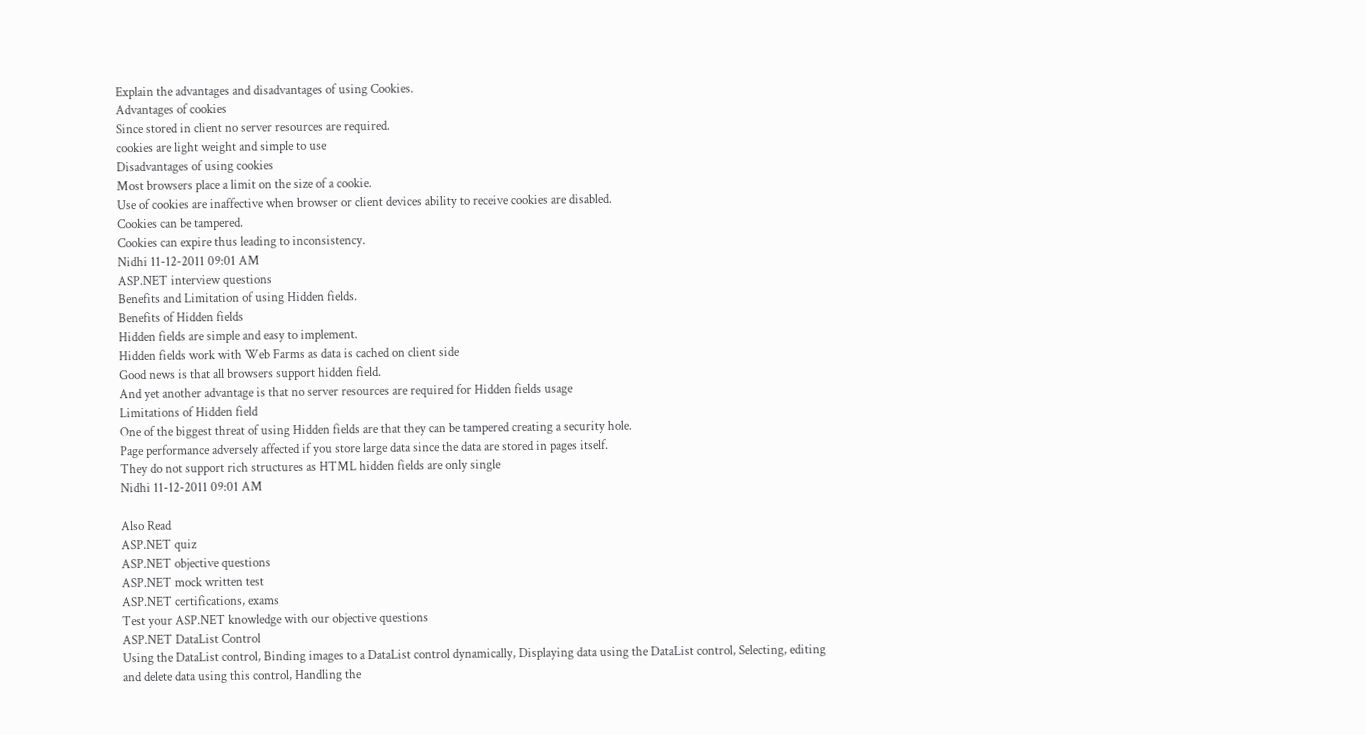Explain the advantages and disadvantages of using Cookies.
Advantages of cookies
Since stored in client no server resources are required.
cookies are light weight and simple to use
Disadvantages of using cookies
Most browsers place a limit on the size of a cookie.
Use of cookies are inaffective when browser or client devices ability to receive cookies are disabled.
Cookies can be tampered.
Cookies can expire thus leading to inconsistency.
Nidhi 11-12-2011 09:01 AM
ASP.NET interview questions
Benefits and Limitation of using Hidden fields.
Benefits of Hidden fields
Hidden fields are simple and easy to implement.
Hidden fields work with Web Farms as data is cached on client side
Good news is that all browsers support hidden field.
And yet another advantage is that no server resources are required for Hidden fields usage
Limitations of Hidden field
One of the biggest threat of using Hidden fields are that they can be tampered creating a security hole.
Page performance adversely affected if you store large data since the data are stored in pages itself.
They do not support rich structures as HTML hidden fields are only single
Nidhi 11-12-2011 09:01 AM

Also Read
ASP.NET quiz
ASP.NET objective questions
ASP.NET mock written test
ASP.NET certifications, exams
Test your ASP.NET knowledge with our objective questions
ASP.NET DataList Control
Using the DataList control, Binding images to a DataList control dynamically, Displaying data using the DataList control, Selecting, editing
and delete data using this control, Handling the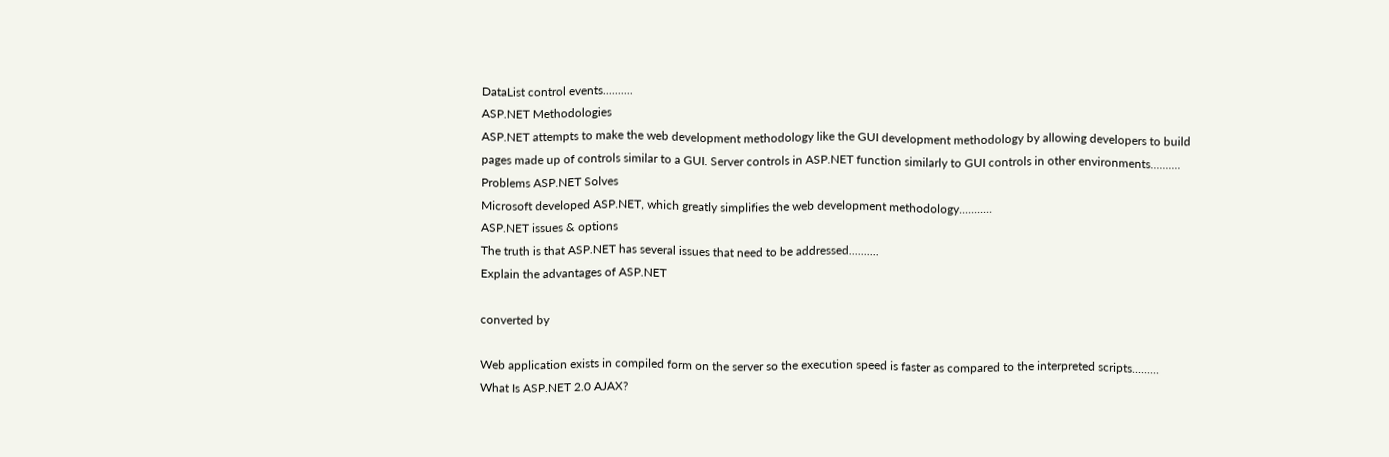DataList control events..........
ASP.NET Methodologies
ASP.NET attempts to make the web development methodology like the GUI development methodology by allowing developers to build
pages made up of controls similar to a GUI. Server controls in ASP.NET function similarly to GUI controls in other environments..........
Problems ASP.NET Solves
Microsoft developed ASP.NET, which greatly simplifies the web development methodology...........
ASP.NET issues & options
The truth is that ASP.NET has several issues that need to be addressed..........
Explain the advantages of ASP.NET

converted by

Web application exists in compiled form on the server so the execution speed is faster as compared to the interpreted scripts.........
What Is ASP.NET 2.0 AJAX?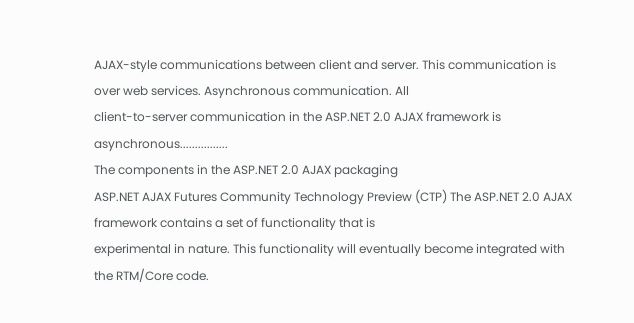AJAX-style communications between client and server. This communication is over web services. Asynchronous communication. All
client-to-server communication in the ASP.NET 2.0 AJAX framework is asynchronous................
The components in the ASP.NET 2.0 AJAX packaging
ASP.NET AJAX Futures Community Technology Preview (CTP) The ASP.NET 2.0 AJAX framework contains a set of functionality that is
experimental in nature. This functionality will eventually become integrated with the RTM/Core code.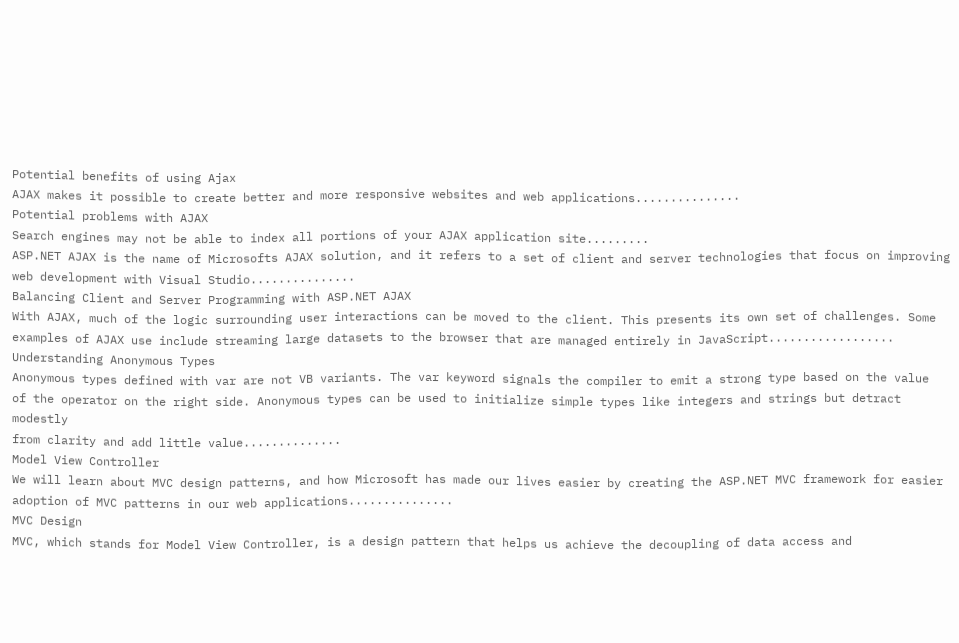Potential benefits of using Ajax
AJAX makes it possible to create better and more responsive websites and web applications...............
Potential problems with AJAX
Search engines may not be able to index all portions of your AJAX application site.........
ASP.NET AJAX is the name of Microsofts AJAX solution, and it refers to a set of client and server technologies that focus on improving
web development with Visual Studio...............
Balancing Client and Server Programming with ASP.NET AJAX
With AJAX, much of the logic surrounding user interactions can be moved to the client. This presents its own set of challenges. Some
examples of AJAX use include streaming large datasets to the browser that are managed entirely in JavaScript..................
Understanding Anonymous Types
Anonymous types defined with var are not VB variants. The var keyword signals the compiler to emit a strong type based on the value
of the operator on the right side. Anonymous types can be used to initialize simple types like integers and strings but detract modestly
from clarity and add little value..............
Model View Controller
We will learn about MVC design patterns, and how Microsoft has made our lives easier by creating the ASP.NET MVC framework for easier
adoption of MVC patterns in our web applications...............
MVC Design
MVC, which stands for Model View Controller, is a design pattern that helps us achieve the decoupling of data access and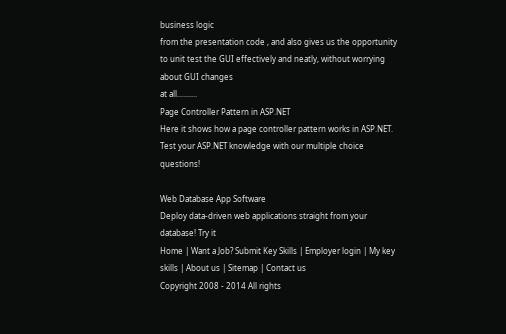business logic
from the presentation code , and also gives us the opportunity to unit test the GUI effectively and neatly, without worrying about GUI changes
at all..........
Page Controller Pattern in ASP.NET
Here it shows how a page controller pattern works in ASP.NET.
Test your ASP.NET knowledge with our multiple choice questions!

Web Database App Software
Deploy data-driven web applications straight from your database! Try it
Home | Want a Job? Submit Key Skills | Employer login | My key skills | About us | Sitemap | Contact us
Copyright 2008 - 2014 All rights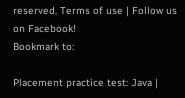reserved. Terms of use | Follow us on Facebook!
Bookmark to:

Placement practice test: Java |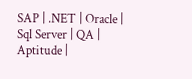SAP | .NET | Oracle | Sql Server | QA | Aptitude |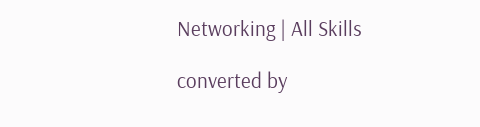Networking | All Skills

converted by